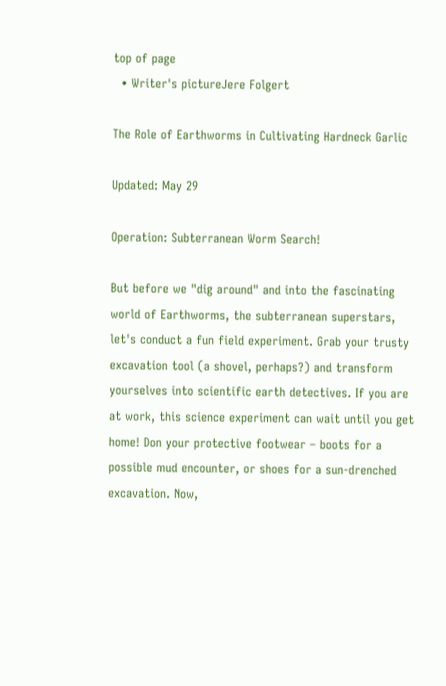top of page
  • Writer's pictureJere Folgert

The Role of Earthworms in Cultivating Hardneck Garlic

Updated: May 29

Operation: Subterranean Worm Search!

But before we "dig around" and into the fascinating world of Earthworms, the subterranean superstars, let's conduct a fun field experiment. Grab your trusty excavation tool (a shovel, perhaps?) and transform yourselves into scientific earth detectives. If you are at work, this science experiment can wait until you get home! Don your protective footwear – boots for a possible mud encounter, or shoes for a sun-drenched excavation. Now,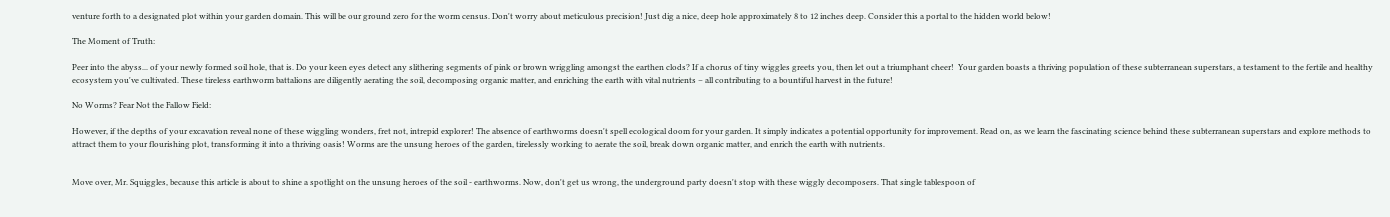venture forth to a designated plot within your garden domain. This will be our ground zero for the worm census. Don't worry about meticulous precision! Just dig a nice, deep hole approximately 8 to 12 inches deep. Consider this a portal to the hidden world below!

The Moment of Truth:

Peer into the abyss... of your newly formed soil hole, that is. Do your keen eyes detect any slithering segments of pink or brown wriggling amongst the earthen clods? If a chorus of tiny wiggles greets you, then let out a triumphant cheer!  Your garden boasts a thriving population of these subterranean superstars, a testament to the fertile and healthy ecosystem you've cultivated. These tireless earthworm battalions are diligently aerating the soil, decomposing organic matter, and enriching the earth with vital nutrients – all contributing to a bountiful harvest in the future!

No Worms? Fear Not the Fallow Field:

However, if the depths of your excavation reveal none of these wiggling wonders, fret not, intrepid explorer! The absence of earthworms doesn't spell ecological doom for your garden. It simply indicates a potential opportunity for improvement. Read on, as we learn the fascinating science behind these subterranean superstars and explore methods to attract them to your flourishing plot, transforming it into a thriving oasis! Worms are the unsung heroes of the garden, tirelessly working to aerate the soil, break down organic matter, and enrich the earth with nutrients.


Move over, Mr. Squiggles, because this article is about to shine a spotlight on the unsung heroes of the soil - earthworms. Now, don't get us wrong, the underground party doesn't stop with these wiggly decomposers. That single tablespoon of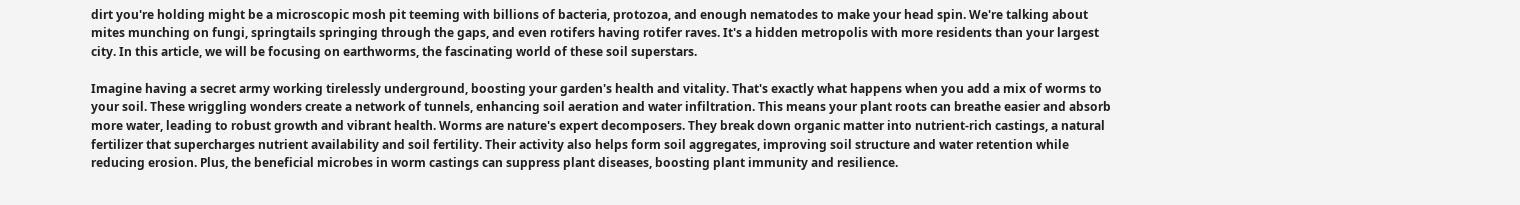dirt you're holding might be a microscopic mosh pit teeming with billions of bacteria, protozoa, and enough nematodes to make your head spin. We're talking about mites munching on fungi, springtails springing through the gaps, and even rotifers having rotifer raves. It's a hidden metropolis with more residents than your largest city. In this article, we will be focusing on earthworms, the fascinating world of these soil superstars.

Imagine having a secret army working tirelessly underground, boosting your garden's health and vitality. That's exactly what happens when you add a mix of worms to your soil. These wriggling wonders create a network of tunnels, enhancing soil aeration and water infiltration. This means your plant roots can breathe easier and absorb more water, leading to robust growth and vibrant health. Worms are nature's expert decomposers. They break down organic matter into nutrient-rich castings, a natural fertilizer that supercharges nutrient availability and soil fertility. Their activity also helps form soil aggregates, improving soil structure and water retention while reducing erosion. Plus, the beneficial microbes in worm castings can suppress plant diseases, boosting plant immunity and resilience.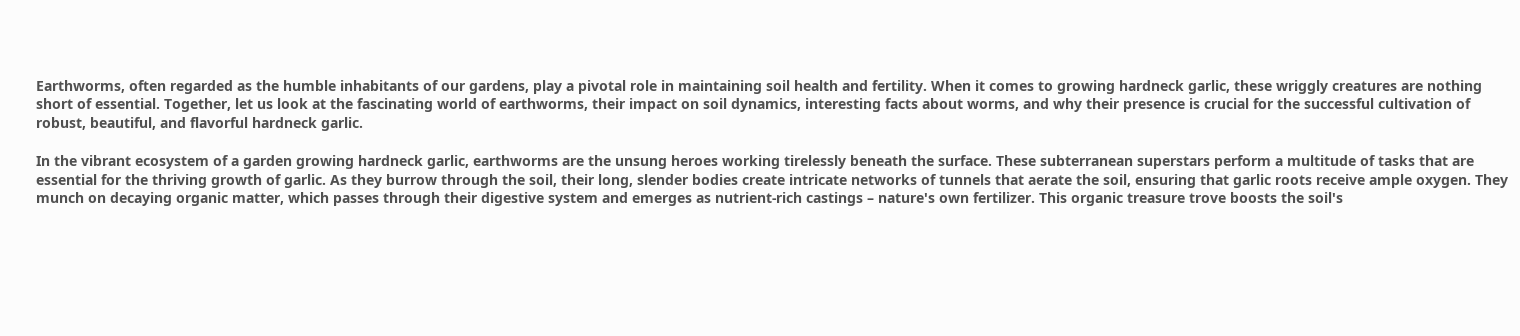Earthworms, often regarded as the humble inhabitants of our gardens, play a pivotal role in maintaining soil health and fertility. When it comes to growing hardneck garlic, these wriggly creatures are nothing short of essential. Together, let us look at the fascinating world of earthworms, their impact on soil dynamics, interesting facts about worms, and why their presence is crucial for the successful cultivation of robust, beautiful, and flavorful hardneck garlic.

In the vibrant ecosystem of a garden growing hardneck garlic, earthworms are the unsung heroes working tirelessly beneath the surface. These subterranean superstars perform a multitude of tasks that are essential for the thriving growth of garlic. As they burrow through the soil, their long, slender bodies create intricate networks of tunnels that aerate the soil, ensuring that garlic roots receive ample oxygen. They munch on decaying organic matter, which passes through their digestive system and emerges as nutrient-rich castings – nature's own fertilizer. This organic treasure trove boosts the soil's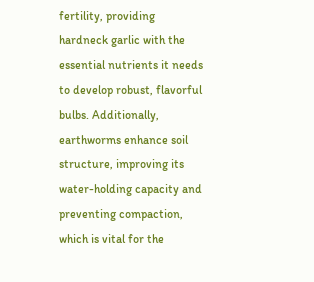fertility, providing hardneck garlic with the essential nutrients it needs to develop robust, flavorful bulbs. Additionally, earthworms enhance soil structure, improving its water-holding capacity and preventing compaction, which is vital for the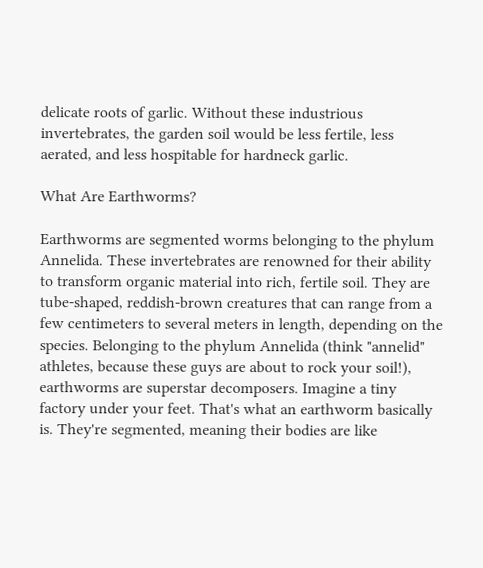delicate roots of garlic. Without these industrious invertebrates, the garden soil would be less fertile, less aerated, and less hospitable for hardneck garlic.

What Are Earthworms?

Earthworms are segmented worms belonging to the phylum Annelida. These invertebrates are renowned for their ability to transform organic material into rich, fertile soil. They are tube-shaped, reddish-brown creatures that can range from a few centimeters to several meters in length, depending on the species. Belonging to the phylum Annelida (think "annelid" athletes, because these guys are about to rock your soil!), earthworms are superstar decomposers. Imagine a tiny factory under your feet. That's what an earthworm basically is. They're segmented, meaning their bodies are like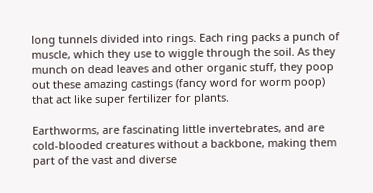long tunnels divided into rings. Each ring packs a punch of muscle, which they use to wiggle through the soil. As they munch on dead leaves and other organic stuff, they poop out these amazing castings (fancy word for worm poop) that act like super fertilizer for plants.

Earthworms, are fascinating little invertebrates, and are cold-blooded creatures without a backbone, making them part of the vast and diverse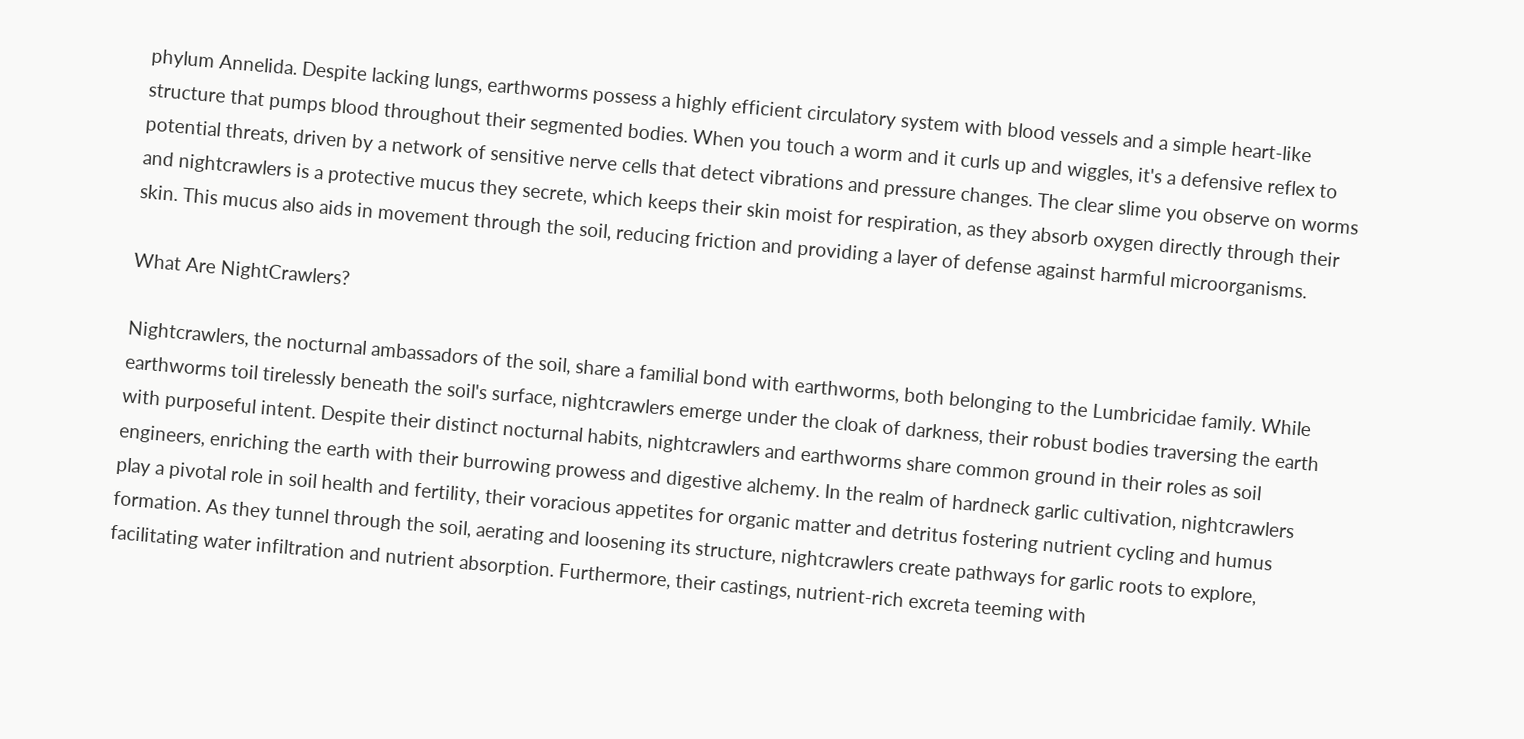phylum Annelida. Despite lacking lungs, earthworms possess a highly efficient circulatory system with blood vessels and a simple heart-like structure that pumps blood throughout their segmented bodies. When you touch a worm and it curls up and wiggles, it's a defensive reflex to potential threats, driven by a network of sensitive nerve cells that detect vibrations and pressure changes. The clear slime you observe on worms and nightcrawlers is a protective mucus they secrete, which keeps their skin moist for respiration, as they absorb oxygen directly through their skin. This mucus also aids in movement through the soil, reducing friction and providing a layer of defense against harmful microorganisms.

What Are NightCrawlers?

Nightcrawlers, the nocturnal ambassadors of the soil, share a familial bond with earthworms, both belonging to the Lumbricidae family. While earthworms toil tirelessly beneath the soil's surface, nightcrawlers emerge under the cloak of darkness, their robust bodies traversing the earth with purposeful intent. Despite their distinct nocturnal habits, nightcrawlers and earthworms share common ground in their roles as soil engineers, enriching the earth with their burrowing prowess and digestive alchemy. In the realm of hardneck garlic cultivation, nightcrawlers play a pivotal role in soil health and fertility, their voracious appetites for organic matter and detritus fostering nutrient cycling and humus formation. As they tunnel through the soil, aerating and loosening its structure, nightcrawlers create pathways for garlic roots to explore, facilitating water infiltration and nutrient absorption. Furthermore, their castings, nutrient-rich excreta teeming with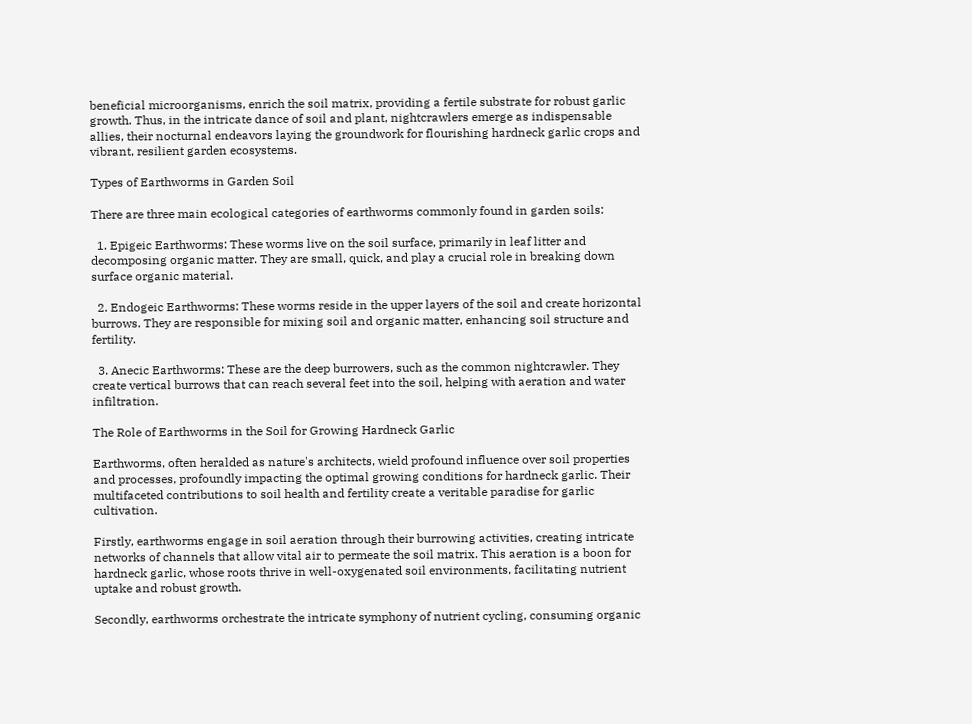beneficial microorganisms, enrich the soil matrix, providing a fertile substrate for robust garlic growth. Thus, in the intricate dance of soil and plant, nightcrawlers emerge as indispensable allies, their nocturnal endeavors laying the groundwork for flourishing hardneck garlic crops and vibrant, resilient garden ecosystems.

Types of Earthworms in Garden Soil

There are three main ecological categories of earthworms commonly found in garden soils:

  1. Epigeic Earthworms: These worms live on the soil surface, primarily in leaf litter and decomposing organic matter. They are small, quick, and play a crucial role in breaking down surface organic material.

  2. Endogeic Earthworms: These worms reside in the upper layers of the soil and create horizontal burrows. They are responsible for mixing soil and organic matter, enhancing soil structure and fertility.

  3. Anecic Earthworms: These are the deep burrowers, such as the common nightcrawler. They create vertical burrows that can reach several feet into the soil, helping with aeration and water infiltration.

The Role of Earthworms in the Soil for Growing Hardneck Garlic

Earthworms, often heralded as nature's architects, wield profound influence over soil properties and processes, profoundly impacting the optimal growing conditions for hardneck garlic. Their multifaceted contributions to soil health and fertility create a veritable paradise for garlic cultivation.

Firstly, earthworms engage in soil aeration through their burrowing activities, creating intricate networks of channels that allow vital air to permeate the soil matrix. This aeration is a boon for hardneck garlic, whose roots thrive in well-oxygenated soil environments, facilitating nutrient uptake and robust growth.

Secondly, earthworms orchestrate the intricate symphony of nutrient cycling, consuming organic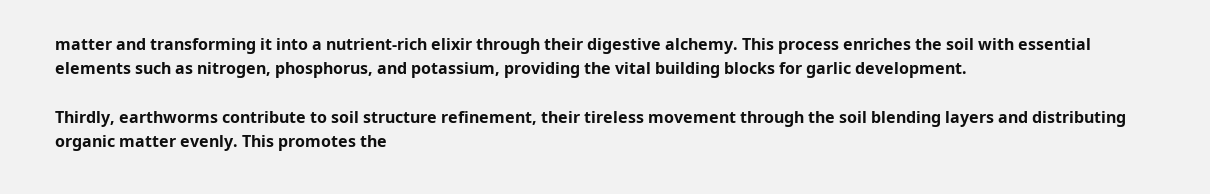matter and transforming it into a nutrient-rich elixir through their digestive alchemy. This process enriches the soil with essential elements such as nitrogen, phosphorus, and potassium, providing the vital building blocks for garlic development.

Thirdly, earthworms contribute to soil structure refinement, their tireless movement through the soil blending layers and distributing organic matter evenly. This promotes the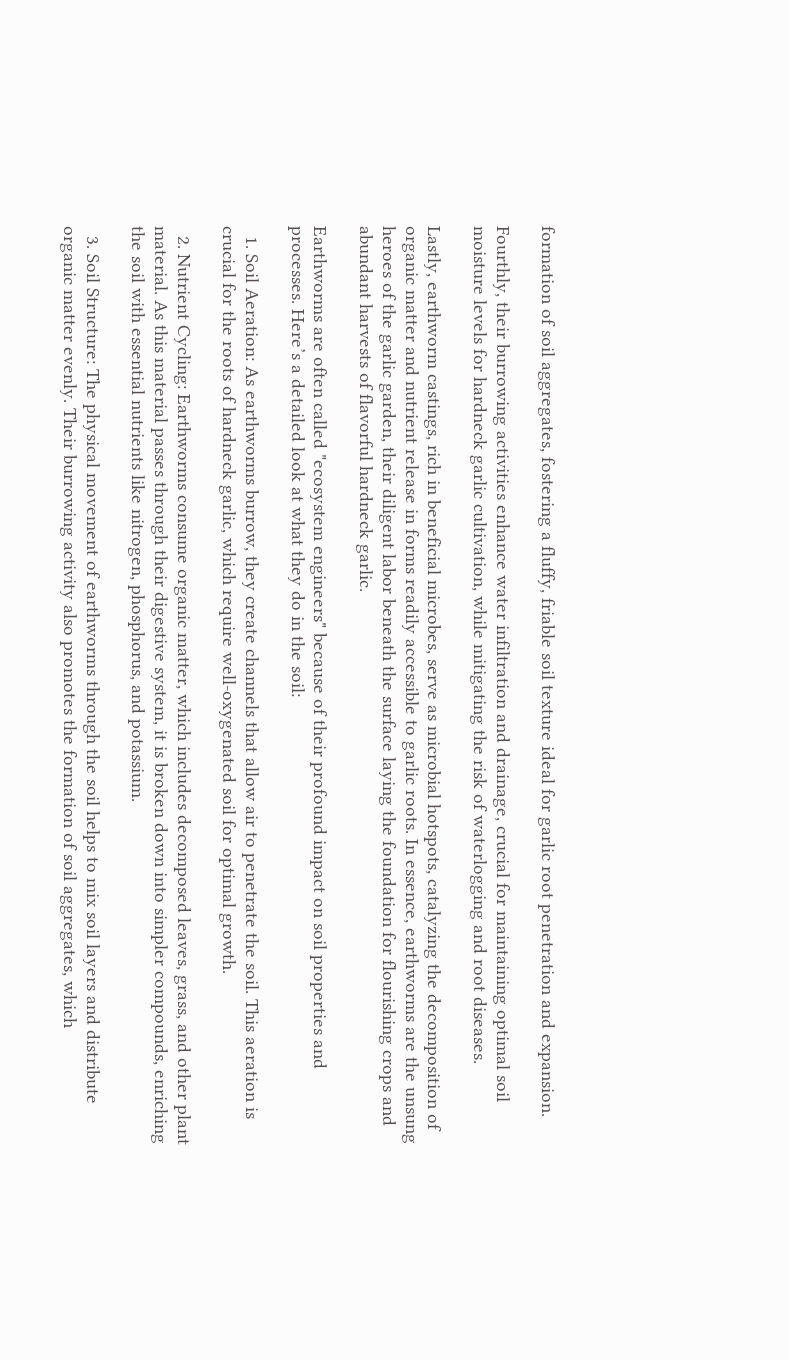formation of soil aggregates, fostering a fluffy, friable soil texture ideal for garlic root penetration and expansion.

Fourthly, their burrowing activities enhance water infiltration and drainage, crucial for maintaining optimal soil moisture levels for hardneck garlic cultivation, while mitigating the risk of waterlogging and root diseases.

Lastly, earthworm castings, rich in beneficial microbes, serve as microbial hotspots, catalyzing the decomposition of organic matter and nutrient release in forms readily accessible to garlic roots. In essence, earthworms are the unsung heroes of the garlic garden, their diligent labor beneath the surface laying the foundation for flourishing crops and abundant harvests of flavorful hardneck garlic.

Earthworms are often called "ecosystem engineers" because of their profound impact on soil properties and processes. Here’s a detailed look at what they do in the soil:

  1. Soil Aeration: As earthworms burrow, they create channels that allow air to penetrate the soil. This aeration is crucial for the roots of hardneck garlic, which require well-oxygenated soil for optimal growth.

  2. Nutrient Cycling: Earthworms consume organic matter, which includes decomposed leaves, grass, and other plant material. As this material passes through their digestive system, it is broken down into simpler compounds, enriching the soil with essential nutrients like nitrogen, phosphorus, and potassium.

  3. Soil Structure: The physical movement of earthworms through the soil helps to mix soil layers and distribute organic matter evenly. Their burrowing activity also promotes the formation of soil aggregates, which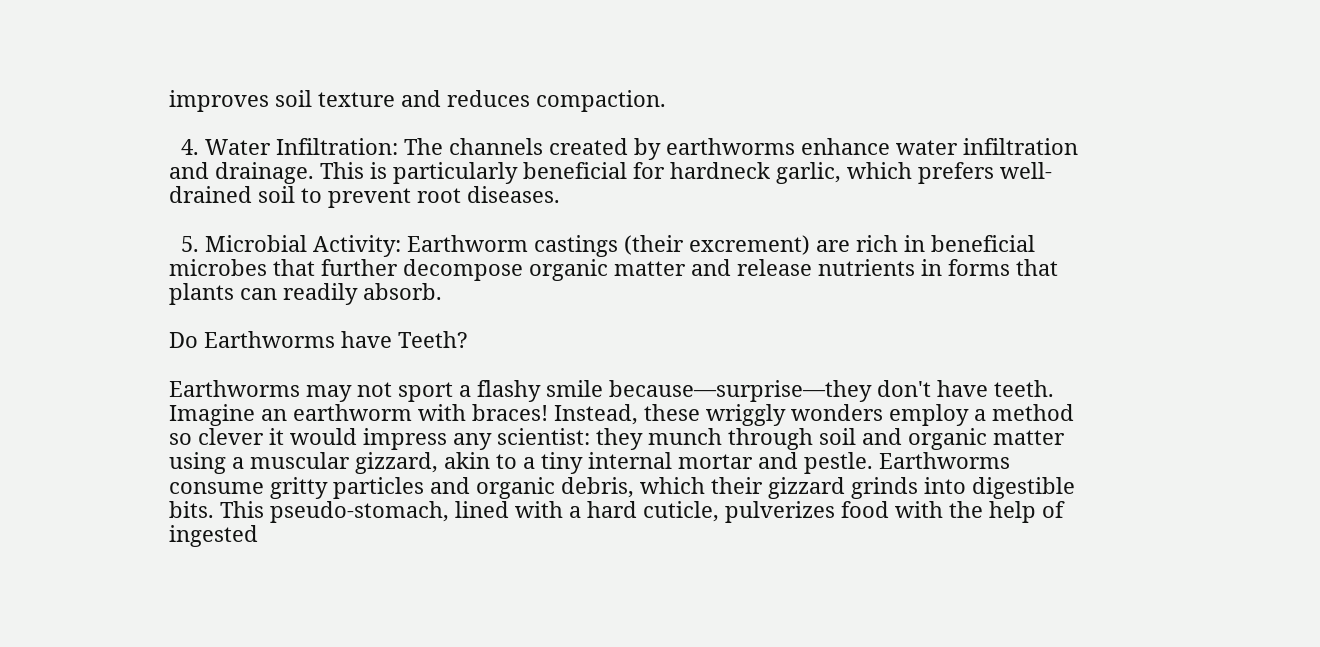improves soil texture and reduces compaction.

  4. Water Infiltration: The channels created by earthworms enhance water infiltration and drainage. This is particularly beneficial for hardneck garlic, which prefers well-drained soil to prevent root diseases.

  5. Microbial Activity: Earthworm castings (their excrement) are rich in beneficial microbes that further decompose organic matter and release nutrients in forms that plants can readily absorb.

Do Earthworms have Teeth?

Earthworms may not sport a flashy smile because—surprise—they don't have teeth. Imagine an earthworm with braces! Instead, these wriggly wonders employ a method so clever it would impress any scientist: they munch through soil and organic matter using a muscular gizzard, akin to a tiny internal mortar and pestle. Earthworms consume gritty particles and organic debris, which their gizzard grinds into digestible bits. This pseudo-stomach, lined with a hard cuticle, pulverizes food with the help of ingested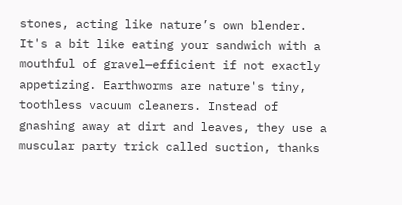stones, acting like nature’s own blender. It's a bit like eating your sandwich with a mouthful of gravel—efficient if not exactly appetizing. Earthworms are nature's tiny, toothless vacuum cleaners. Instead of gnashing away at dirt and leaves, they use a muscular party trick called suction, thanks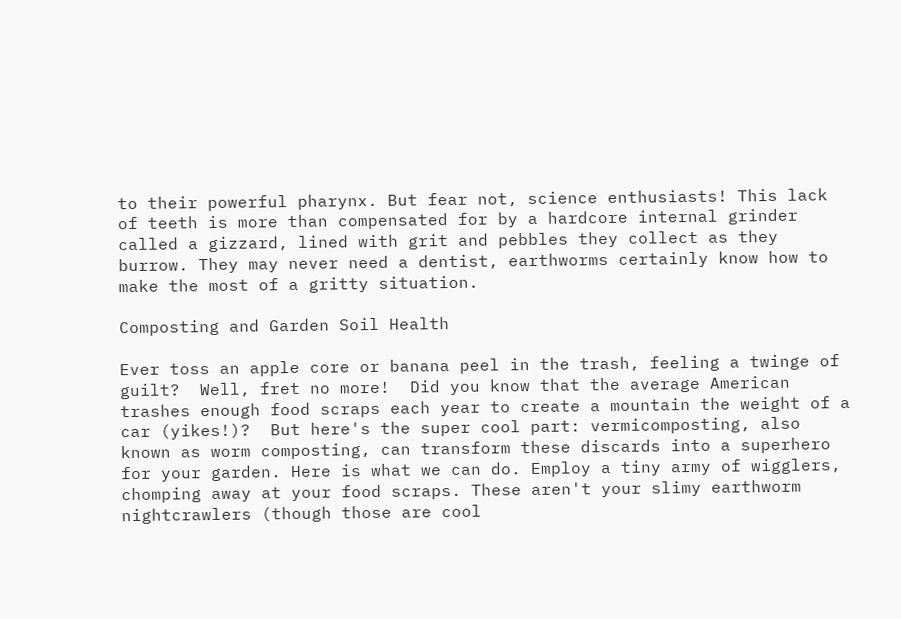to their powerful pharynx. But fear not, science enthusiasts! This lack of teeth is more than compensated for by a hardcore internal grinder called a gizzard, lined with grit and pebbles they collect as they burrow. They may never need a dentist, earthworms certainly know how to make the most of a gritty situation.

Composting and Garden Soil Health

Ever toss an apple core or banana peel in the trash, feeling a twinge of guilt?  Well, fret no more!  Did you know that the average American trashes enough food scraps each year to create a mountain the weight of a car (yikes!)?  But here's the super cool part: vermicomposting, also known as worm composting, can transform these discards into a superhero for your garden. Here is what we can do. Employ a tiny army of wigglers, chomping away at your food scraps. These aren't your slimy earthworm nightcrawlers (though those are cool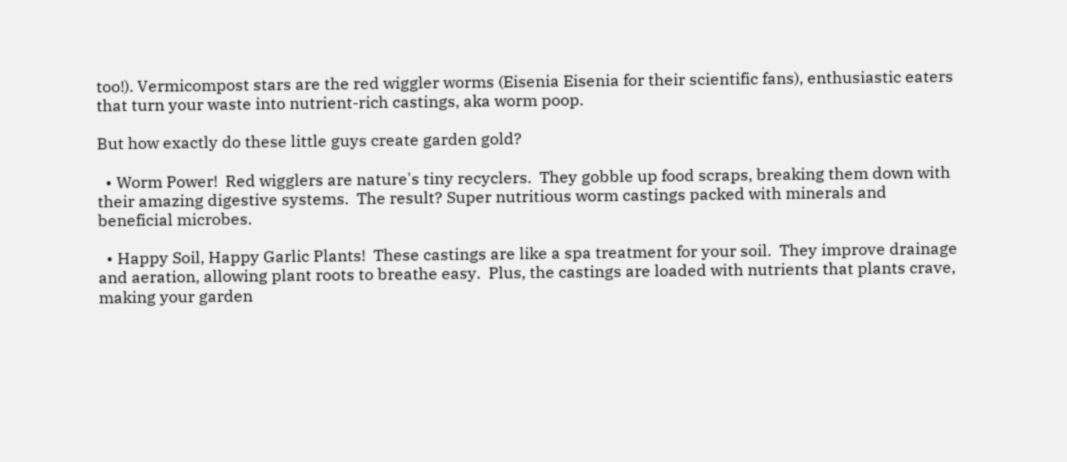too!). Vermicompost stars are the red wiggler worms (Eisenia Eisenia for their scientific fans), enthusiastic eaters that turn your waste into nutrient-rich castings, aka worm poop.

But how exactly do these little guys create garden gold?

  • Worm Power!  Red wigglers are nature's tiny recyclers.  They gobble up food scraps, breaking them down with their amazing digestive systems.  The result? Super nutritious worm castings packed with minerals and beneficial microbes.

  • Happy Soil, Happy Garlic Plants!  These castings are like a spa treatment for your soil.  They improve drainage and aeration, allowing plant roots to breathe easy.  Plus, the castings are loaded with nutrients that plants crave, making your garden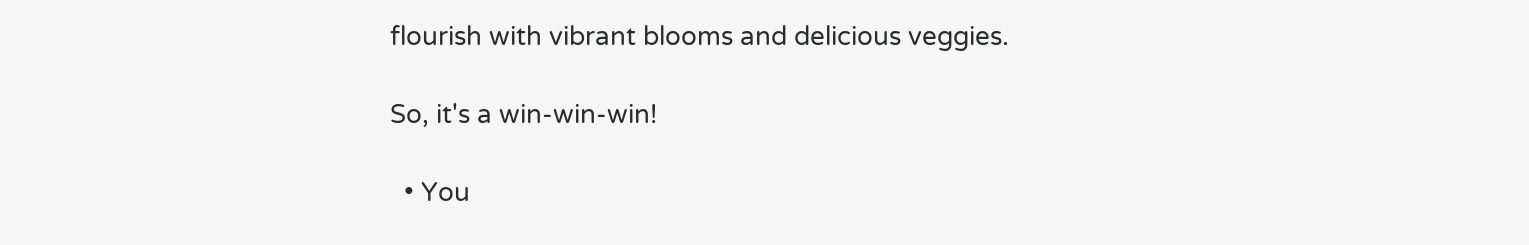flourish with vibrant blooms and delicious veggies.

So, it's a win-win-win!

  • You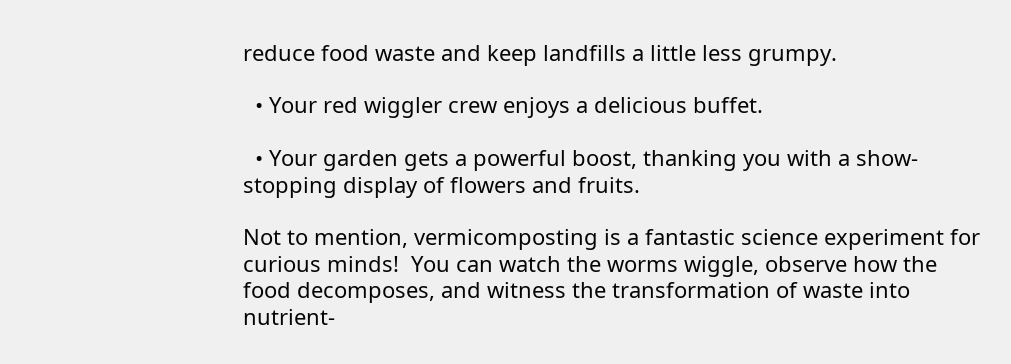reduce food waste and keep landfills a little less grumpy.

  • Your red wiggler crew enjoys a delicious buffet.

  • Your garden gets a powerful boost, thanking you with a show-stopping display of flowers and fruits.

Not to mention, vermicomposting is a fantastic science experiment for curious minds!  You can watch the worms wiggle, observe how the food decomposes, and witness the transformation of waste into nutrient-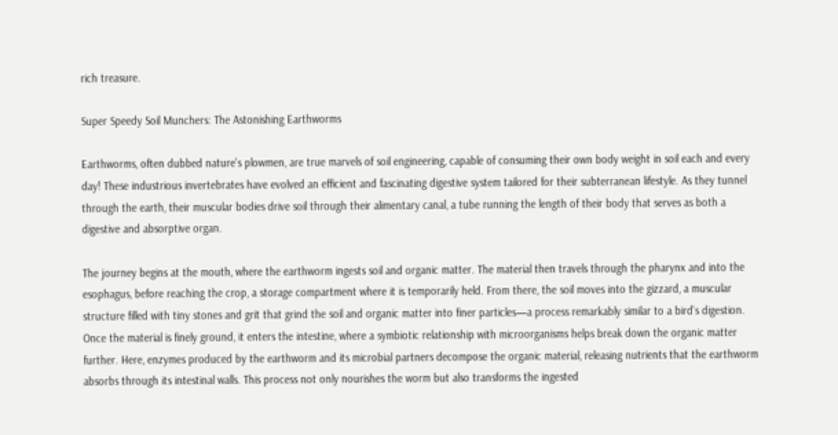rich treasure.

Super Speedy Soil Munchers: The Astonishing Earthworms

Earthworms, often dubbed nature's plowmen, are true marvels of soil engineering, capable of consuming their own body weight in soil each and every day! These industrious invertebrates have evolved an efficient and fascinating digestive system tailored for their subterranean lifestyle. As they tunnel through the earth, their muscular bodies drive soil through their alimentary canal, a tube running the length of their body that serves as both a digestive and absorptive organ.

The journey begins at the mouth, where the earthworm ingests soil and organic matter. The material then travels through the pharynx and into the esophagus, before reaching the crop, a storage compartment where it is temporarily held. From there, the soil moves into the gizzard, a muscular structure filled with tiny stones and grit that grind the soil and organic matter into finer particles—a process remarkably similar to a bird's digestion. Once the material is finely ground, it enters the intestine, where a symbiotic relationship with microorganisms helps break down the organic matter further. Here, enzymes produced by the earthworm and its microbial partners decompose the organic material, releasing nutrients that the earthworm absorbs through its intestinal walls. This process not only nourishes the worm but also transforms the ingested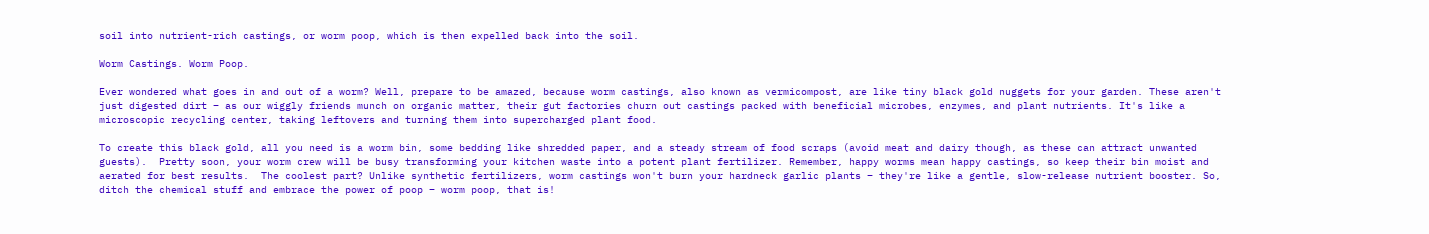soil into nutrient-rich castings, or worm poop, which is then expelled back into the soil.

Worm Castings. Worm Poop.

Ever wondered what goes in and out of a worm? Well, prepare to be amazed, because worm castings, also known as vermicompost, are like tiny black gold nuggets for your garden. These aren't just digested dirt – as our wiggly friends munch on organic matter, their gut factories churn out castings packed with beneficial microbes, enzymes, and plant nutrients. It's like a microscopic recycling center, taking leftovers and turning them into supercharged plant food.

To create this black gold, all you need is a worm bin, some bedding like shredded paper, and a steady stream of food scraps (avoid meat and dairy though, as these can attract unwanted guests).  Pretty soon, your worm crew will be busy transforming your kitchen waste into a potent plant fertilizer. Remember, happy worms mean happy castings, so keep their bin moist and aerated for best results.  The coolest part? Unlike synthetic fertilizers, worm castings won't burn your hardneck garlic plants – they're like a gentle, slow-release nutrient booster. So, ditch the chemical stuff and embrace the power of poop – worm poop, that is!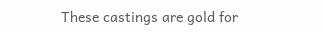These castings are gold for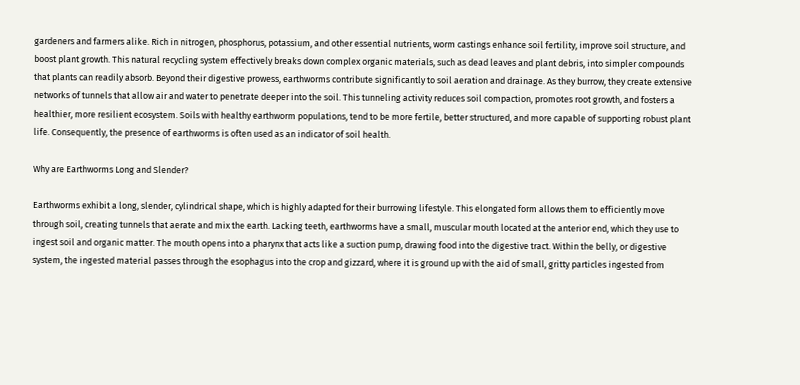gardeners and farmers alike. Rich in nitrogen, phosphorus, potassium, and other essential nutrients, worm castings enhance soil fertility, improve soil structure, and boost plant growth. This natural recycling system effectively breaks down complex organic materials, such as dead leaves and plant debris, into simpler compounds that plants can readily absorb. Beyond their digestive prowess, earthworms contribute significantly to soil aeration and drainage. As they burrow, they create extensive networks of tunnels that allow air and water to penetrate deeper into the soil. This tunneling activity reduces soil compaction, promotes root growth, and fosters a healthier, more resilient ecosystem. Soils with healthy earthworm populations, tend to be more fertile, better structured, and more capable of supporting robust plant life. Consequently, the presence of earthworms is often used as an indicator of soil health.

Why are Earthworms Long and Slender?

Earthworms exhibit a long, slender, cylindrical shape, which is highly adapted for their burrowing lifestyle. This elongated form allows them to efficiently move through soil, creating tunnels that aerate and mix the earth. Lacking teeth, earthworms have a small, muscular mouth located at the anterior end, which they use to ingest soil and organic matter. The mouth opens into a pharynx that acts like a suction pump, drawing food into the digestive tract. Within the belly, or digestive system, the ingested material passes through the esophagus into the crop and gizzard, where it is ground up with the aid of small, gritty particles ingested from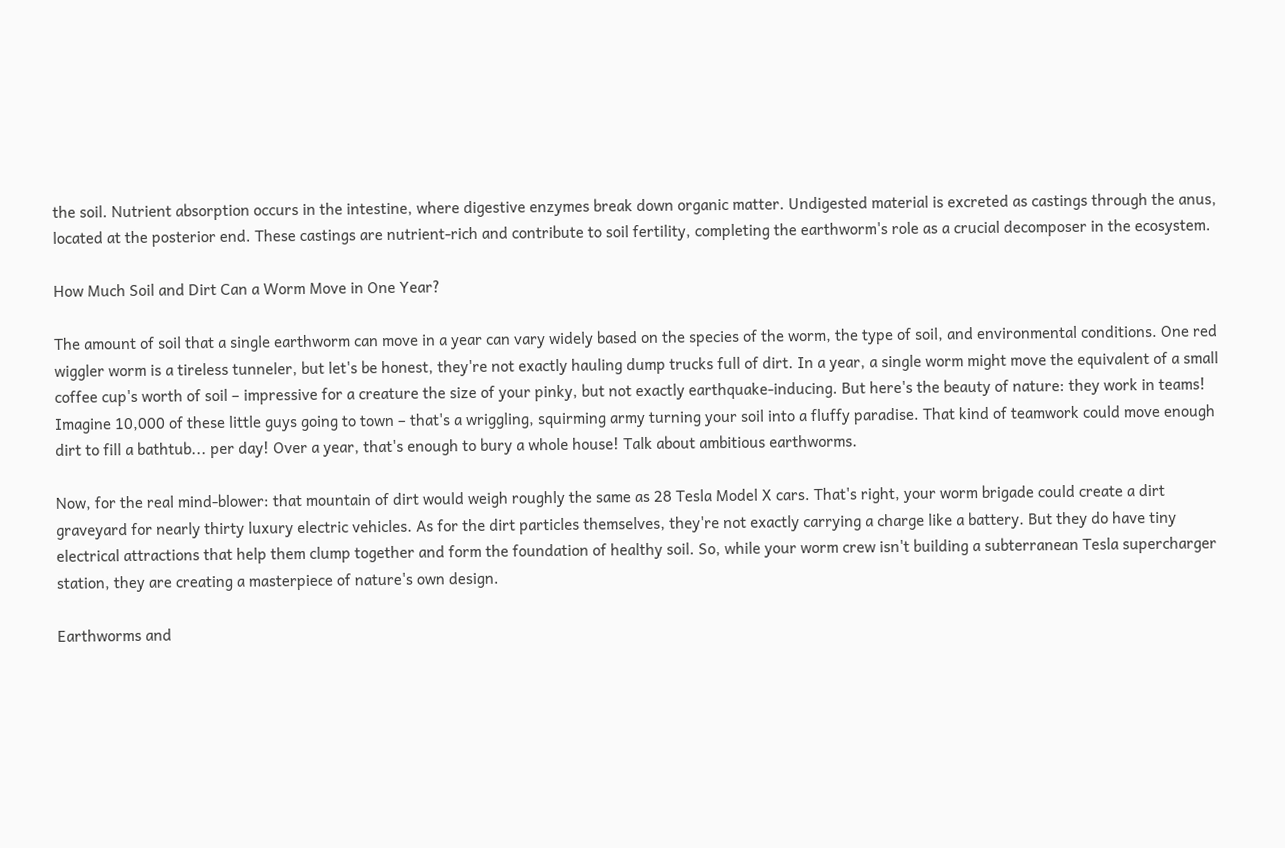the soil. Nutrient absorption occurs in the intestine, where digestive enzymes break down organic matter. Undigested material is excreted as castings through the anus, located at the posterior end. These castings are nutrient-rich and contribute to soil fertility, completing the earthworm's role as a crucial decomposer in the ecosystem.

How Much Soil and Dirt Can a Worm Move in One Year?

The amount of soil that a single earthworm can move in a year can vary widely based on the species of the worm, the type of soil, and environmental conditions. One red wiggler worm is a tireless tunneler, but let's be honest, they're not exactly hauling dump trucks full of dirt. In a year, a single worm might move the equivalent of a small coffee cup's worth of soil – impressive for a creature the size of your pinky, but not exactly earthquake-inducing. But here's the beauty of nature: they work in teams! Imagine 10,000 of these little guys going to town – that's a wriggling, squirming army turning your soil into a fluffy paradise. That kind of teamwork could move enough dirt to fill a bathtub... per day! Over a year, that's enough to bury a whole house! Talk about ambitious earthworms.

Now, for the real mind-blower: that mountain of dirt would weigh roughly the same as 28 Tesla Model X cars. That's right, your worm brigade could create a dirt graveyard for nearly thirty luxury electric vehicles. As for the dirt particles themselves, they're not exactly carrying a charge like a battery. But they do have tiny electrical attractions that help them clump together and form the foundation of healthy soil. So, while your worm crew isn't building a subterranean Tesla supercharger station, they are creating a masterpiece of nature's own design.

Earthworms and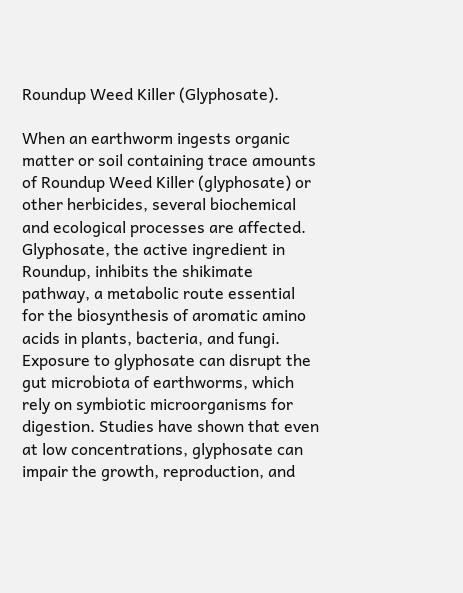Roundup Weed Killer (Glyphosate).

When an earthworm ingests organic matter or soil containing trace amounts of Roundup Weed Killer (glyphosate) or other herbicides, several biochemical and ecological processes are affected. Glyphosate, the active ingredient in Roundup, inhibits the shikimate pathway, a metabolic route essential for the biosynthesis of aromatic amino acids in plants, bacteria, and fungi. Exposure to glyphosate can disrupt the gut microbiota of earthworms, which rely on symbiotic microorganisms for digestion. Studies have shown that even at low concentrations, glyphosate can impair the growth, reproduction, and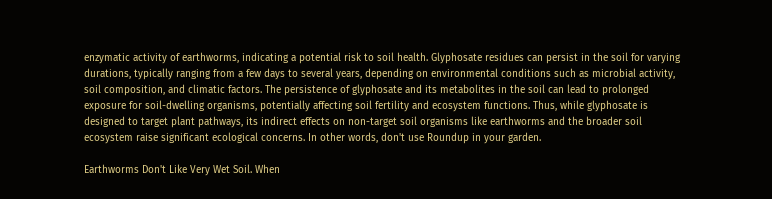enzymatic activity of earthworms, indicating a potential risk to soil health. Glyphosate residues can persist in the soil for varying durations, typically ranging from a few days to several years, depending on environmental conditions such as microbial activity, soil composition, and climatic factors. The persistence of glyphosate and its metabolites in the soil can lead to prolonged exposure for soil-dwelling organisms, potentially affecting soil fertility and ecosystem functions. Thus, while glyphosate is designed to target plant pathways, its indirect effects on non-target soil organisms like earthworms and the broader soil ecosystem raise significant ecological concerns. In other words, don't use Roundup in your garden.

Earthworms Don't Like Very Wet Soil. When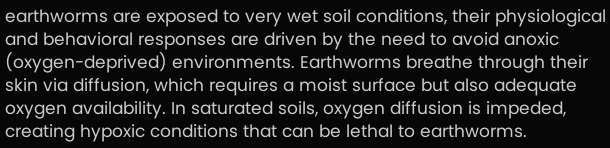earthworms are exposed to very wet soil conditions, their physiological and behavioral responses are driven by the need to avoid anoxic (oxygen-deprived) environments. Earthworms breathe through their skin via diffusion, which requires a moist surface but also adequate oxygen availability. In saturated soils, oxygen diffusion is impeded, creating hypoxic conditions that can be lethal to earthworms.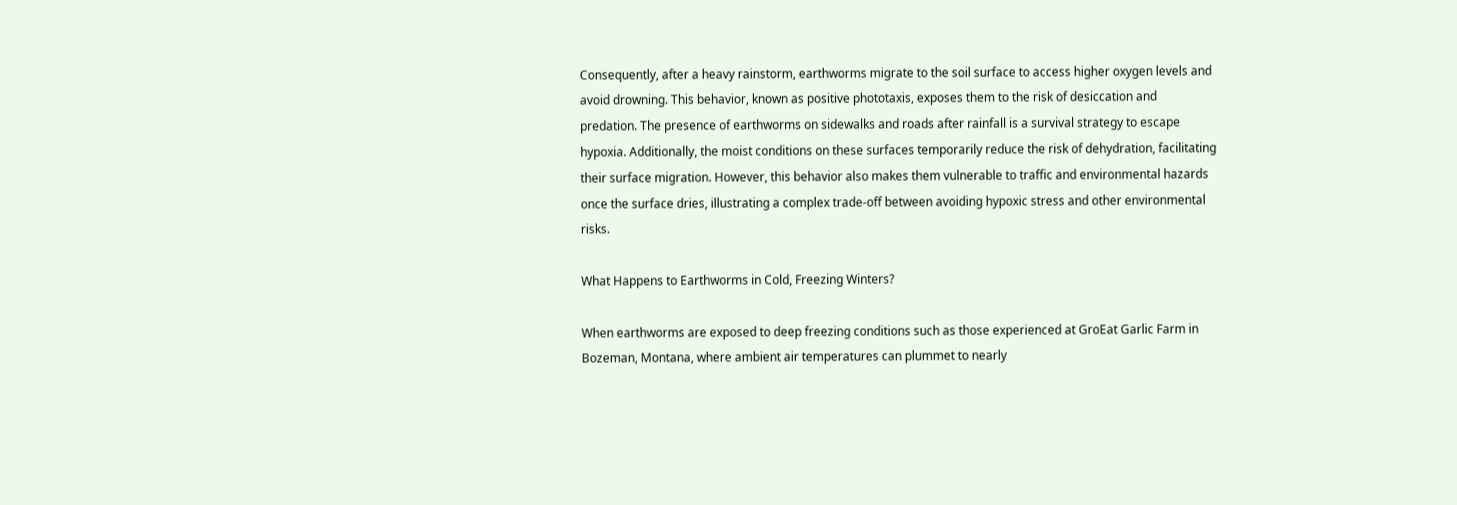Consequently, after a heavy rainstorm, earthworms migrate to the soil surface to access higher oxygen levels and avoid drowning. This behavior, known as positive phototaxis, exposes them to the risk of desiccation and predation. The presence of earthworms on sidewalks and roads after rainfall is a survival strategy to escape hypoxia. Additionally, the moist conditions on these surfaces temporarily reduce the risk of dehydration, facilitating their surface migration. However, this behavior also makes them vulnerable to traffic and environmental hazards once the surface dries, illustrating a complex trade-off between avoiding hypoxic stress and other environmental risks.

What Happens to Earthworms in Cold, Freezing Winters?

When earthworms are exposed to deep freezing conditions such as those experienced at GroEat Garlic Farm in Bozeman, Montana, where ambient air temperatures can plummet to nearly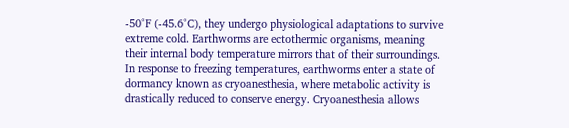-50°F (-45.6°C), they undergo physiological adaptations to survive extreme cold. Earthworms are ectothermic organisms, meaning their internal body temperature mirrors that of their surroundings. In response to freezing temperatures, earthworms enter a state of dormancy known as cryoanesthesia, where metabolic activity is drastically reduced to conserve energy. Cryoanesthesia allows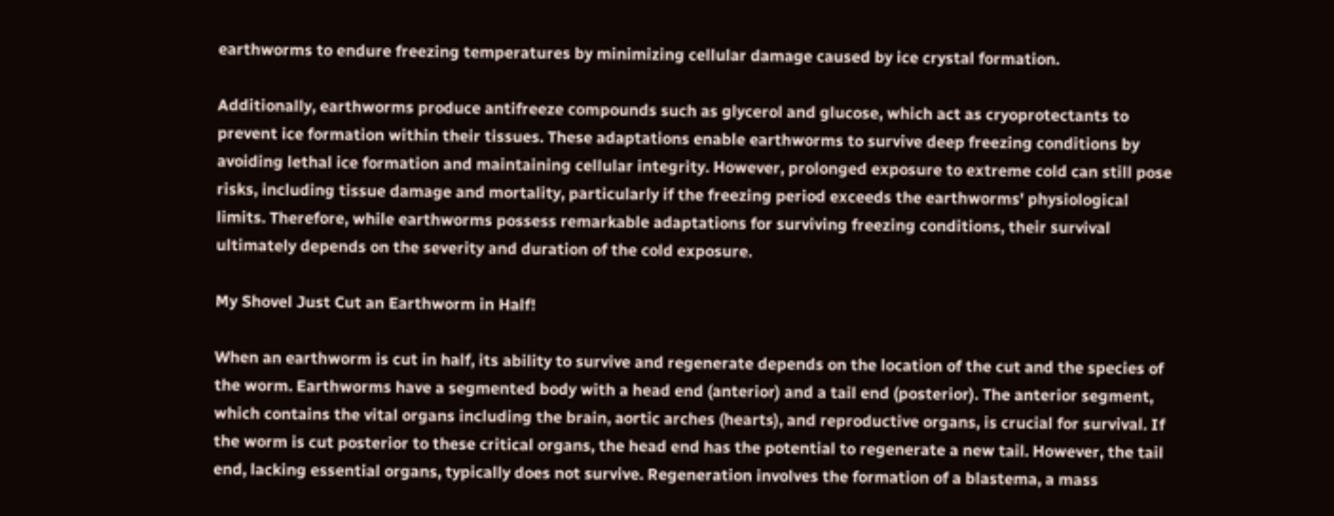earthworms to endure freezing temperatures by minimizing cellular damage caused by ice crystal formation.

Additionally, earthworms produce antifreeze compounds such as glycerol and glucose, which act as cryoprotectants to prevent ice formation within their tissues. These adaptations enable earthworms to survive deep freezing conditions by avoiding lethal ice formation and maintaining cellular integrity. However, prolonged exposure to extreme cold can still pose risks, including tissue damage and mortality, particularly if the freezing period exceeds the earthworms' physiological limits. Therefore, while earthworms possess remarkable adaptations for surviving freezing conditions, their survival ultimately depends on the severity and duration of the cold exposure.

My Shovel Just Cut an Earthworm in Half!

When an earthworm is cut in half, its ability to survive and regenerate depends on the location of the cut and the species of the worm. Earthworms have a segmented body with a head end (anterior) and a tail end (posterior). The anterior segment, which contains the vital organs including the brain, aortic arches (hearts), and reproductive organs, is crucial for survival. If the worm is cut posterior to these critical organs, the head end has the potential to regenerate a new tail. However, the tail end, lacking essential organs, typically does not survive. Regeneration involves the formation of a blastema, a mass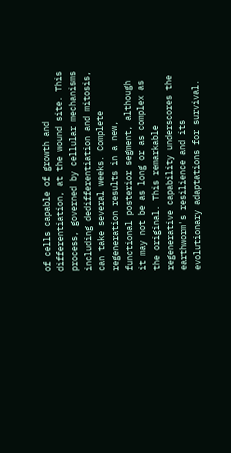of cells capable of growth and differentiation, at the wound site. This process, governed by cellular mechanisms including dedifferentiation and mitosis, can take several weeks. Complete regeneration results in a new, functional posterior segment, although it may not be as long or as complex as the original. This remarkable regenerative capability underscores the earthworm's resilience and its evolutionary adaptations for survival.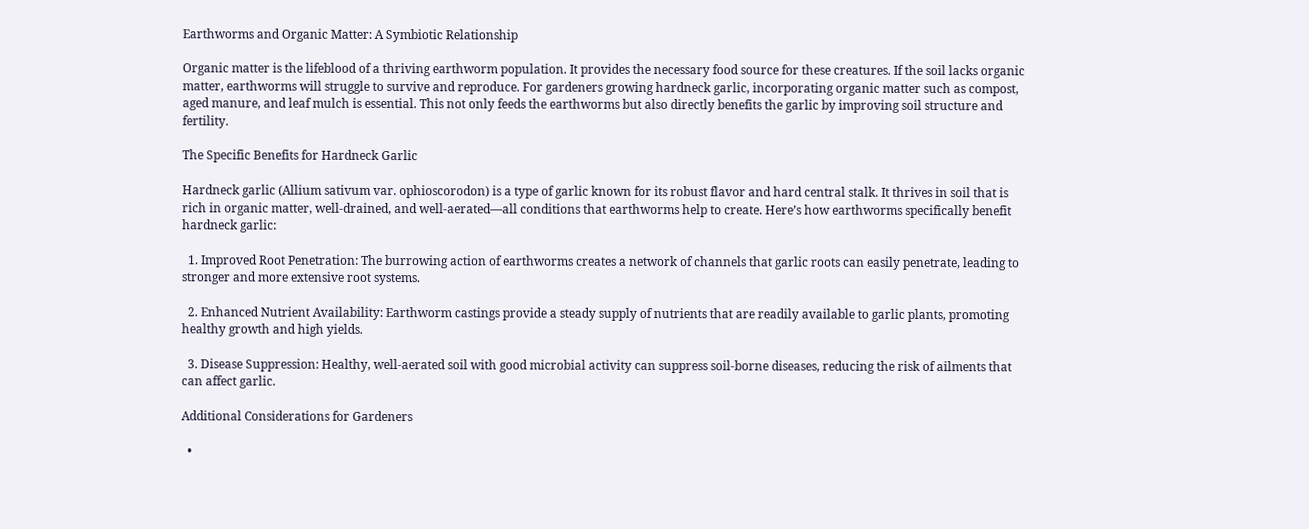Earthworms and Organic Matter: A Symbiotic Relationship

Organic matter is the lifeblood of a thriving earthworm population. It provides the necessary food source for these creatures. If the soil lacks organic matter, earthworms will struggle to survive and reproduce. For gardeners growing hardneck garlic, incorporating organic matter such as compost, aged manure, and leaf mulch is essential. This not only feeds the earthworms but also directly benefits the garlic by improving soil structure and fertility.

The Specific Benefits for Hardneck Garlic

Hardneck garlic (Allium sativum var. ophioscorodon) is a type of garlic known for its robust flavor and hard central stalk. It thrives in soil that is rich in organic matter, well-drained, and well-aerated—all conditions that earthworms help to create. Here’s how earthworms specifically benefit hardneck garlic:

  1. Improved Root Penetration: The burrowing action of earthworms creates a network of channels that garlic roots can easily penetrate, leading to stronger and more extensive root systems.

  2. Enhanced Nutrient Availability: Earthworm castings provide a steady supply of nutrients that are readily available to garlic plants, promoting healthy growth and high yields.

  3. Disease Suppression: Healthy, well-aerated soil with good microbial activity can suppress soil-borne diseases, reducing the risk of ailments that can affect garlic.

Additional Considerations for Gardeners

  •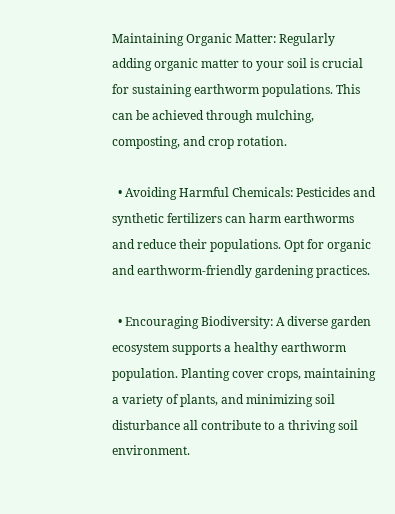Maintaining Organic Matter: Regularly adding organic matter to your soil is crucial for sustaining earthworm populations. This can be achieved through mulching, composting, and crop rotation.

  • Avoiding Harmful Chemicals: Pesticides and synthetic fertilizers can harm earthworms and reduce their populations. Opt for organic and earthworm-friendly gardening practices.

  • Encouraging Biodiversity: A diverse garden ecosystem supports a healthy earthworm population. Planting cover crops, maintaining a variety of plants, and minimizing soil disturbance all contribute to a thriving soil environment.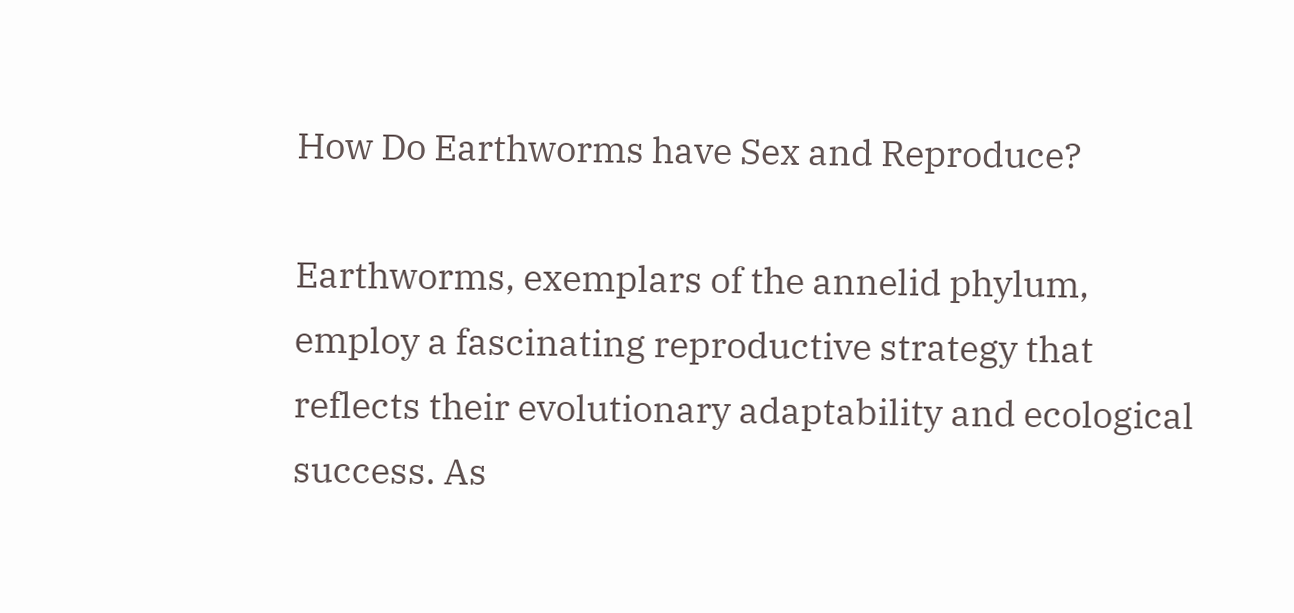How Do Earthworms have Sex and Reproduce?

Earthworms, exemplars of the annelid phylum, employ a fascinating reproductive strategy that reflects their evolutionary adaptability and ecological success. As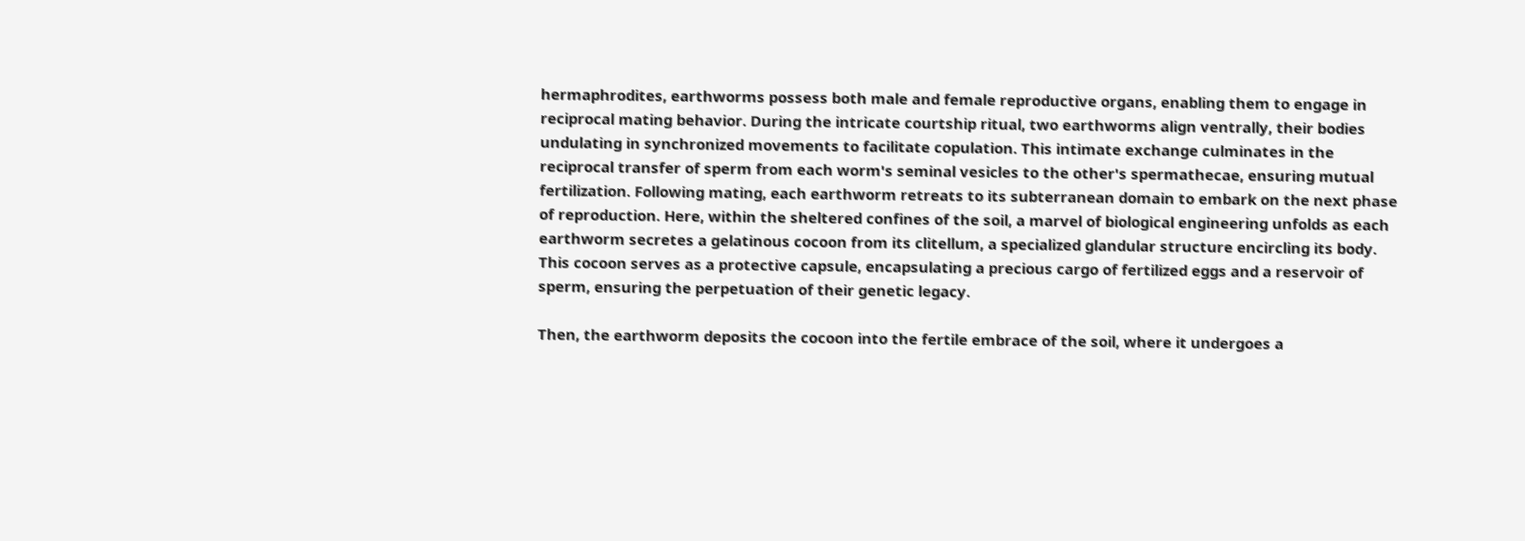hermaphrodites, earthworms possess both male and female reproductive organs, enabling them to engage in reciprocal mating behavior. During the intricate courtship ritual, two earthworms align ventrally, their bodies undulating in synchronized movements to facilitate copulation. This intimate exchange culminates in the reciprocal transfer of sperm from each worm's seminal vesicles to the other's spermathecae, ensuring mutual fertilization. Following mating, each earthworm retreats to its subterranean domain to embark on the next phase of reproduction. Here, within the sheltered confines of the soil, a marvel of biological engineering unfolds as each earthworm secretes a gelatinous cocoon from its clitellum, a specialized glandular structure encircling its body. This cocoon serves as a protective capsule, encapsulating a precious cargo of fertilized eggs and a reservoir of sperm, ensuring the perpetuation of their genetic legacy.

Then, the earthworm deposits the cocoon into the fertile embrace of the soil, where it undergoes a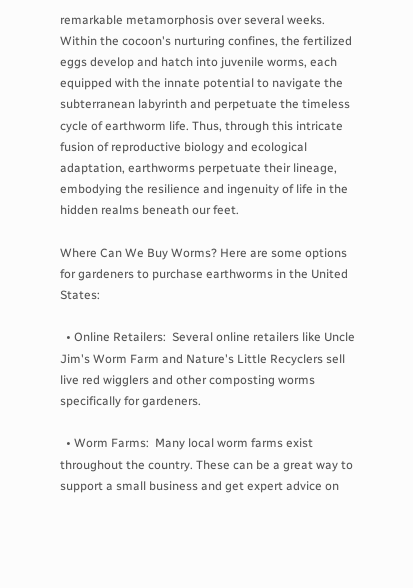remarkable metamorphosis over several weeks. Within the cocoon's nurturing confines, the fertilized eggs develop and hatch into juvenile worms, each equipped with the innate potential to navigate the subterranean labyrinth and perpetuate the timeless cycle of earthworm life. Thus, through this intricate fusion of reproductive biology and ecological adaptation, earthworms perpetuate their lineage, embodying the resilience and ingenuity of life in the hidden realms beneath our feet.

Where Can We Buy Worms? Here are some options for gardeners to purchase earthworms in the United States:

  • Online Retailers:  Several online retailers like Uncle Jim's Worm Farm and Nature's Little Recyclers sell live red wigglers and other composting worms specifically for gardeners.

  • Worm Farms:  Many local worm farms exist throughout the country. These can be a great way to support a small business and get expert advice on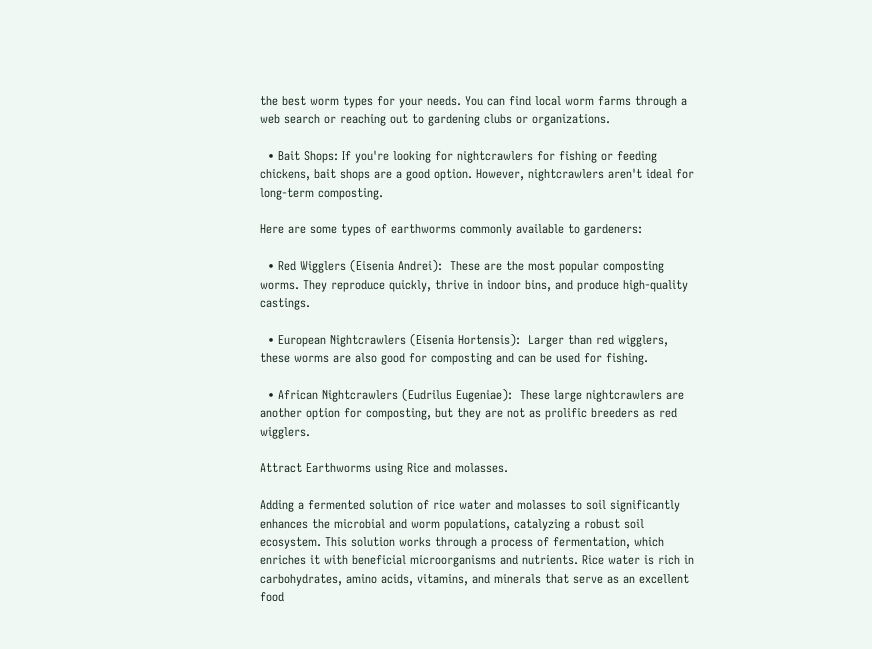the best worm types for your needs. You can find local worm farms through a web search or reaching out to gardening clubs or organizations.

  • Bait Shops: If you're looking for nightcrawlers for fishing or feeding chickens, bait shops are a good option. However, nightcrawlers aren't ideal for long-term composting.

Here are some types of earthworms commonly available to gardeners:

  • Red Wigglers (Eisenia Andrei):  These are the most popular composting worms. They reproduce quickly, thrive in indoor bins, and produce high-quality castings.

  • European Nightcrawlers (Eisenia Hortensis):  Larger than red wigglers, these worms are also good for composting and can be used for fishing.

  • African Nightcrawlers (Eudrilus Eugeniae):  These large nightcrawlers are another option for composting, but they are not as prolific breeders as red wigglers.

Attract Earthworms using Rice and molasses.

Adding a fermented solution of rice water and molasses to soil significantly enhances the microbial and worm populations, catalyzing a robust soil ecosystem. This solution works through a process of fermentation, which enriches it with beneficial microorganisms and nutrients. Rice water is rich in carbohydrates, amino acids, vitamins, and minerals that serve as an excellent food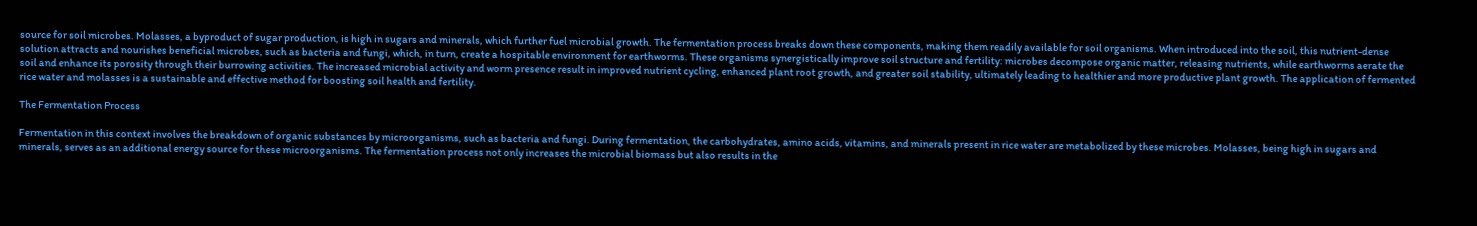source for soil microbes. Molasses, a byproduct of sugar production, is high in sugars and minerals, which further fuel microbial growth. The fermentation process breaks down these components, making them readily available for soil organisms. When introduced into the soil, this nutrient-dense solution attracts and nourishes beneficial microbes, such as bacteria and fungi, which, in turn, create a hospitable environment for earthworms. These organisms synergistically improve soil structure and fertility: microbes decompose organic matter, releasing nutrients, while earthworms aerate the soil and enhance its porosity through their burrowing activities. The increased microbial activity and worm presence result in improved nutrient cycling, enhanced plant root growth, and greater soil stability, ultimately leading to healthier and more productive plant growth. The application of fermented rice water and molasses is a sustainable and effective method for boosting soil health and fertility.

The Fermentation Process

Fermentation in this context involves the breakdown of organic substances by microorganisms, such as bacteria and fungi. During fermentation, the carbohydrates, amino acids, vitamins, and minerals present in rice water are metabolized by these microbes. Molasses, being high in sugars and minerals, serves as an additional energy source for these microorganisms. The fermentation process not only increases the microbial biomass but also results in the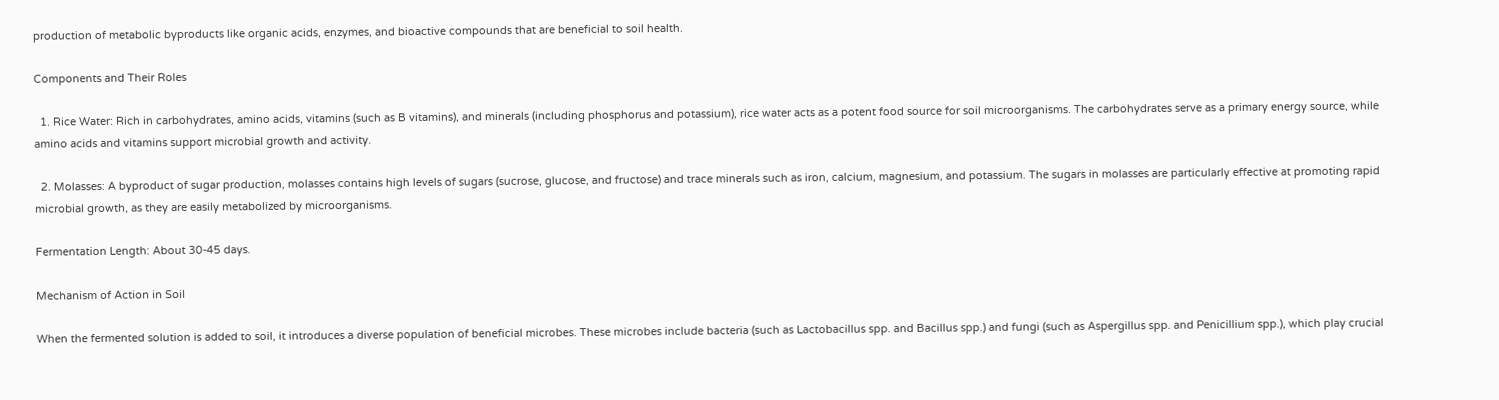production of metabolic byproducts like organic acids, enzymes, and bioactive compounds that are beneficial to soil health.

Components and Their Roles

  1. Rice Water: Rich in carbohydrates, amino acids, vitamins (such as B vitamins), and minerals (including phosphorus and potassium), rice water acts as a potent food source for soil microorganisms. The carbohydrates serve as a primary energy source, while amino acids and vitamins support microbial growth and activity.

  2. Molasses: A byproduct of sugar production, molasses contains high levels of sugars (sucrose, glucose, and fructose) and trace minerals such as iron, calcium, magnesium, and potassium. The sugars in molasses are particularly effective at promoting rapid microbial growth, as they are easily metabolized by microorganisms.

Fermentation Length: About 30-45 days.

Mechanism of Action in Soil

When the fermented solution is added to soil, it introduces a diverse population of beneficial microbes. These microbes include bacteria (such as Lactobacillus spp. and Bacillus spp.) and fungi (such as Aspergillus spp. and Penicillium spp.), which play crucial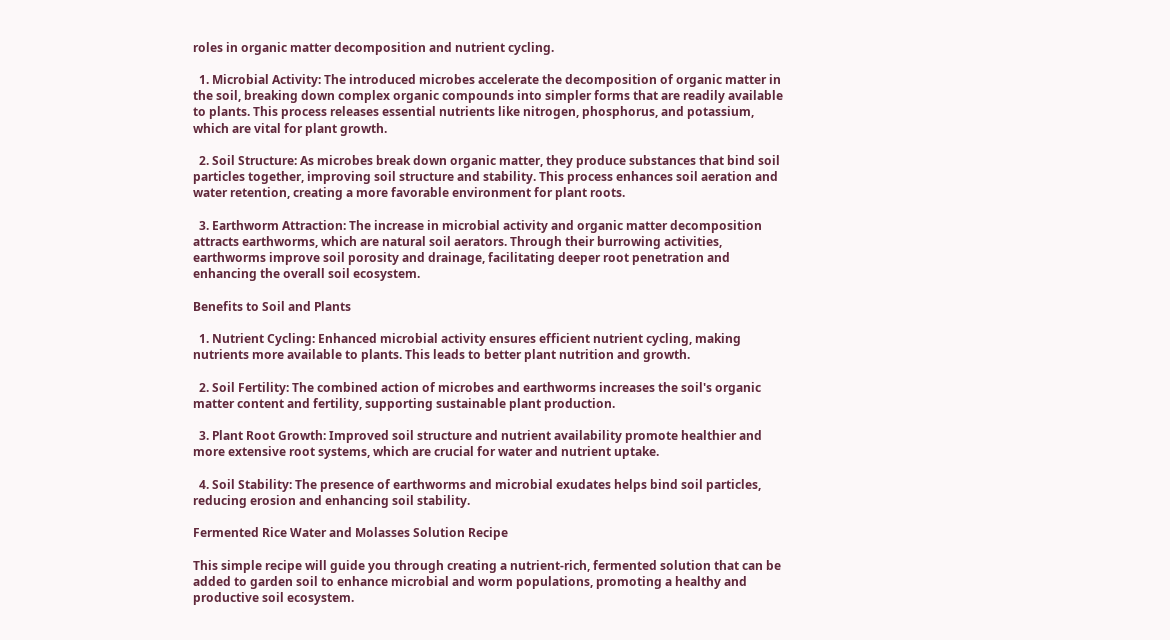roles in organic matter decomposition and nutrient cycling.

  1. Microbial Activity: The introduced microbes accelerate the decomposition of organic matter in the soil, breaking down complex organic compounds into simpler forms that are readily available to plants. This process releases essential nutrients like nitrogen, phosphorus, and potassium, which are vital for plant growth.

  2. Soil Structure: As microbes break down organic matter, they produce substances that bind soil particles together, improving soil structure and stability. This process enhances soil aeration and water retention, creating a more favorable environment for plant roots.

  3. Earthworm Attraction: The increase in microbial activity and organic matter decomposition attracts earthworms, which are natural soil aerators. Through their burrowing activities, earthworms improve soil porosity and drainage, facilitating deeper root penetration and enhancing the overall soil ecosystem.

Benefits to Soil and Plants

  1. Nutrient Cycling: Enhanced microbial activity ensures efficient nutrient cycling, making nutrients more available to plants. This leads to better plant nutrition and growth.

  2. Soil Fertility: The combined action of microbes and earthworms increases the soil's organic matter content and fertility, supporting sustainable plant production.

  3. Plant Root Growth: Improved soil structure and nutrient availability promote healthier and more extensive root systems, which are crucial for water and nutrient uptake.

  4. Soil Stability: The presence of earthworms and microbial exudates helps bind soil particles, reducing erosion and enhancing soil stability.

Fermented Rice Water and Molasses Solution Recipe

This simple recipe will guide you through creating a nutrient-rich, fermented solution that can be added to garden soil to enhance microbial and worm populations, promoting a healthy and productive soil ecosystem.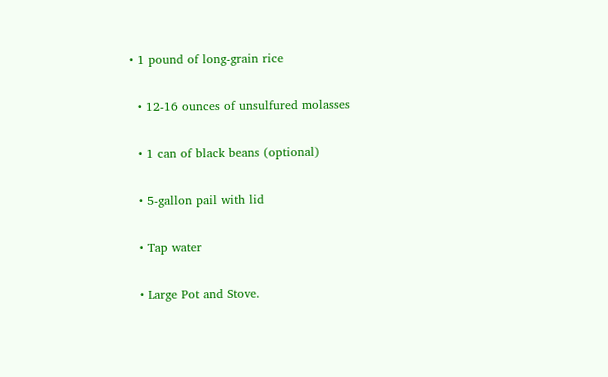• 1 pound of long-grain rice

  • 12-16 ounces of unsulfured molasses

  • 1 can of black beans (optional)

  • 5-gallon pail with lid

  • Tap water

  • Large Pot and Stove.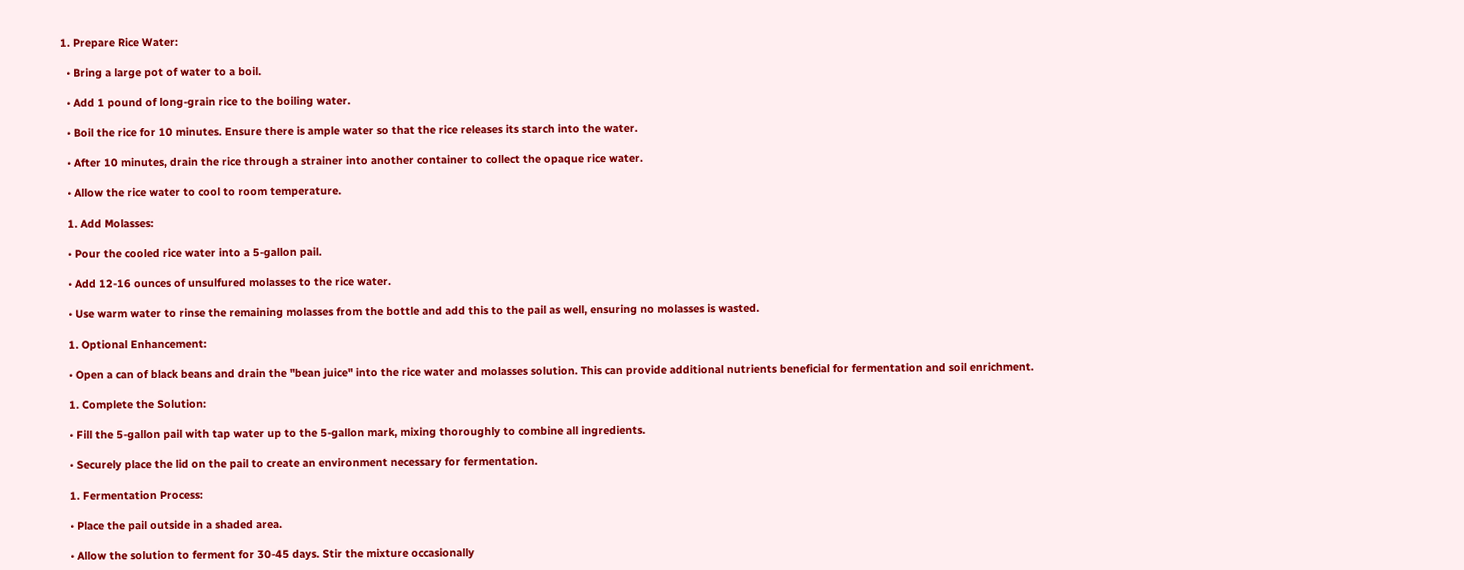1. Prepare Rice Water:

  • Bring a large pot of water to a boil.

  • Add 1 pound of long-grain rice to the boiling water.

  • Boil the rice for 10 minutes. Ensure there is ample water so that the rice releases its starch into the water.

  • After 10 minutes, drain the rice through a strainer into another container to collect the opaque rice water.

  • Allow the rice water to cool to room temperature.

  1. Add Molasses:

  • Pour the cooled rice water into a 5-gallon pail.

  • Add 12-16 ounces of unsulfured molasses to the rice water.

  • Use warm water to rinse the remaining molasses from the bottle and add this to the pail as well, ensuring no molasses is wasted.

  1. Optional Enhancement:

  • Open a can of black beans and drain the "bean juice" into the rice water and molasses solution. This can provide additional nutrients beneficial for fermentation and soil enrichment.

  1. Complete the Solution:

  • Fill the 5-gallon pail with tap water up to the 5-gallon mark, mixing thoroughly to combine all ingredients.

  • Securely place the lid on the pail to create an environment necessary for fermentation.

  1. Fermentation Process:

  • Place the pail outside in a shaded area.

  • Allow the solution to ferment for 30-45 days. Stir the mixture occasionally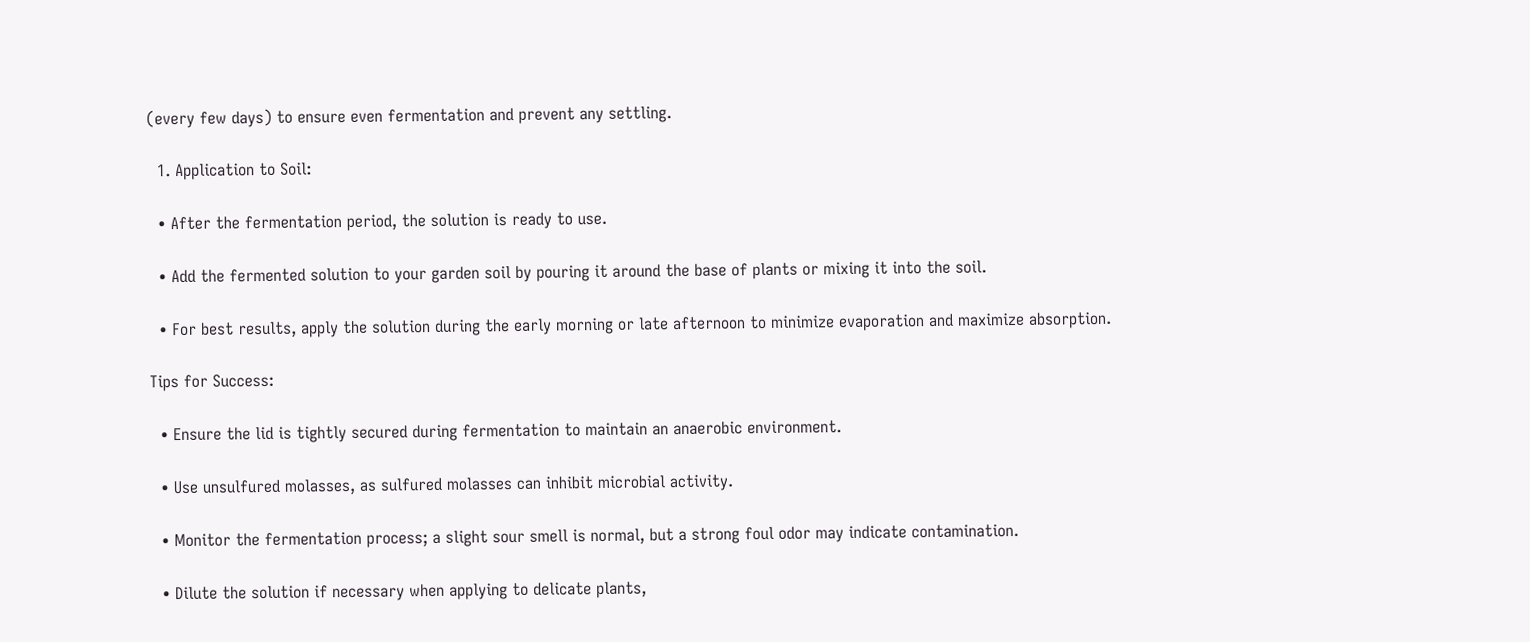(every few days) to ensure even fermentation and prevent any settling.

  1. Application to Soil:

  • After the fermentation period, the solution is ready to use.

  • Add the fermented solution to your garden soil by pouring it around the base of plants or mixing it into the soil.

  • For best results, apply the solution during the early morning or late afternoon to minimize evaporation and maximize absorption.

Tips for Success:

  • Ensure the lid is tightly secured during fermentation to maintain an anaerobic environment.

  • Use unsulfured molasses, as sulfured molasses can inhibit microbial activity.

  • Monitor the fermentation process; a slight sour smell is normal, but a strong foul odor may indicate contamination.

  • Dilute the solution if necessary when applying to delicate plants,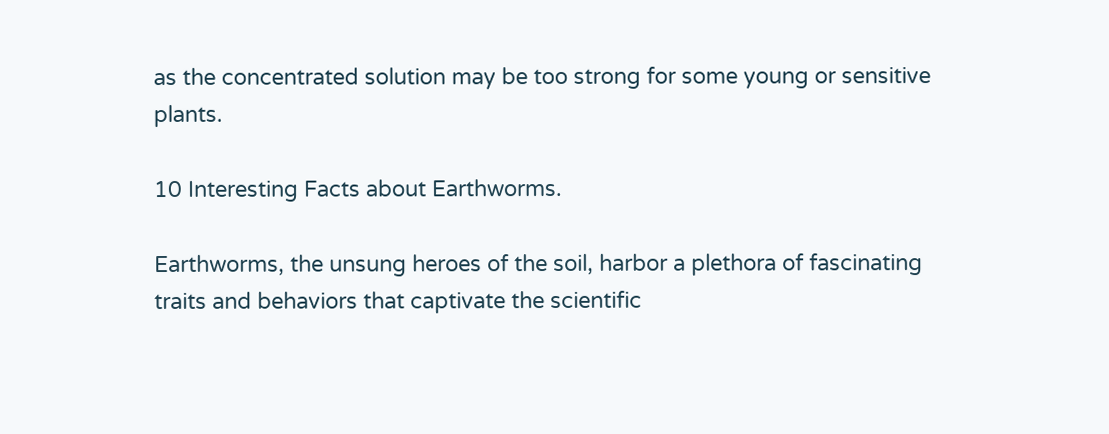as the concentrated solution may be too strong for some young or sensitive plants.

10 Interesting Facts about Earthworms.

Earthworms, the unsung heroes of the soil, harbor a plethora of fascinating traits and behaviors that captivate the scientific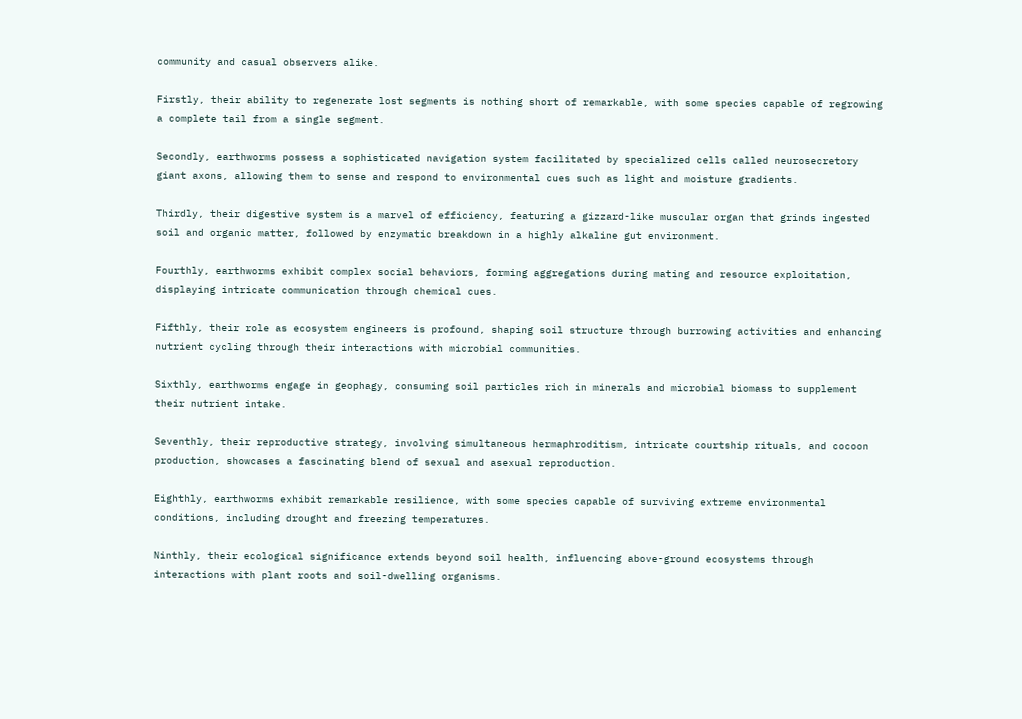community and casual observers alike.

Firstly, their ability to regenerate lost segments is nothing short of remarkable, with some species capable of regrowing a complete tail from a single segment.

Secondly, earthworms possess a sophisticated navigation system facilitated by specialized cells called neurosecretory giant axons, allowing them to sense and respond to environmental cues such as light and moisture gradients.

Thirdly, their digestive system is a marvel of efficiency, featuring a gizzard-like muscular organ that grinds ingested soil and organic matter, followed by enzymatic breakdown in a highly alkaline gut environment.

Fourthly, earthworms exhibit complex social behaviors, forming aggregations during mating and resource exploitation, displaying intricate communication through chemical cues.

Fifthly, their role as ecosystem engineers is profound, shaping soil structure through burrowing activities and enhancing nutrient cycling through their interactions with microbial communities.

Sixthly, earthworms engage in geophagy, consuming soil particles rich in minerals and microbial biomass to supplement their nutrient intake.

Seventhly, their reproductive strategy, involving simultaneous hermaphroditism, intricate courtship rituals, and cocoon production, showcases a fascinating blend of sexual and asexual reproduction.

Eighthly, earthworms exhibit remarkable resilience, with some species capable of surviving extreme environmental conditions, including drought and freezing temperatures.

Ninthly, their ecological significance extends beyond soil health, influencing above-ground ecosystems through interactions with plant roots and soil-dwelling organisms.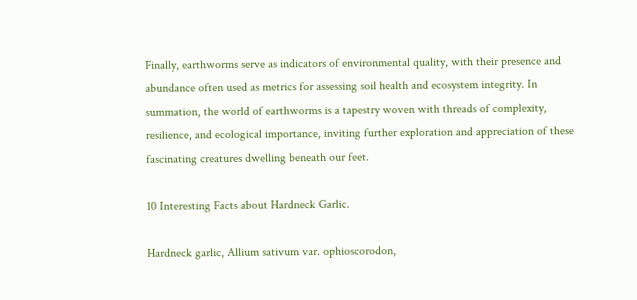Finally, earthworms serve as indicators of environmental quality, with their presence and abundance often used as metrics for assessing soil health and ecosystem integrity. In summation, the world of earthworms is a tapestry woven with threads of complexity, resilience, and ecological importance, inviting further exploration and appreciation of these fascinating creatures dwelling beneath our feet.

10 Interesting Facts about Hardneck Garlic.

Hardneck garlic, Allium sativum var. ophioscorodon,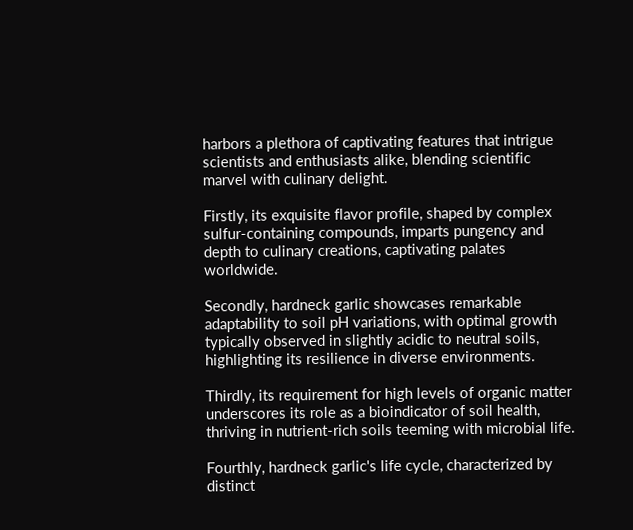harbors a plethora of captivating features that intrigue scientists and enthusiasts alike, blending scientific marvel with culinary delight.

Firstly, its exquisite flavor profile, shaped by complex sulfur-containing compounds, imparts pungency and depth to culinary creations, captivating palates worldwide.

Secondly, hardneck garlic showcases remarkable adaptability to soil pH variations, with optimal growth typically observed in slightly acidic to neutral soils, highlighting its resilience in diverse environments.

Thirdly, its requirement for high levels of organic matter underscores its role as a bioindicator of soil health, thriving in nutrient-rich soils teeming with microbial life.

Fourthly, hardneck garlic's life cycle, characterized by distinct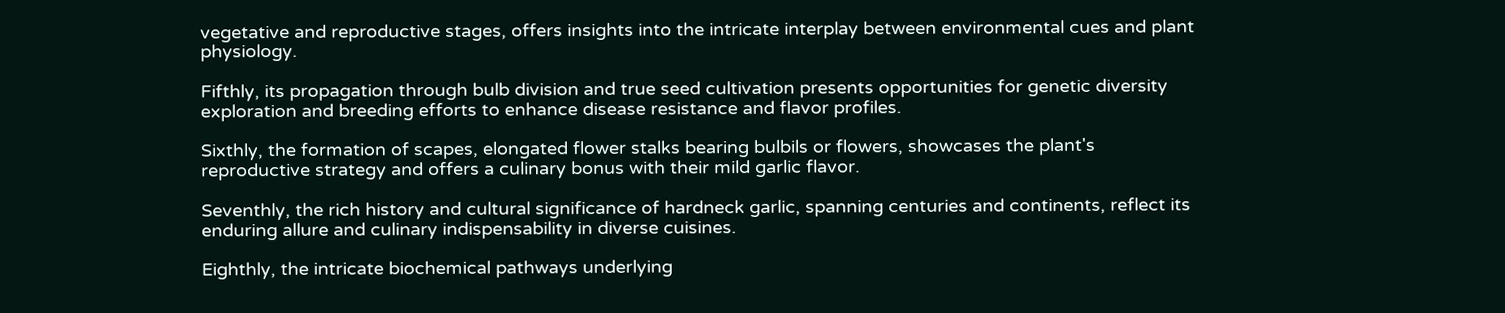vegetative and reproductive stages, offers insights into the intricate interplay between environmental cues and plant physiology.

Fifthly, its propagation through bulb division and true seed cultivation presents opportunities for genetic diversity exploration and breeding efforts to enhance disease resistance and flavor profiles.

Sixthly, the formation of scapes, elongated flower stalks bearing bulbils or flowers, showcases the plant's reproductive strategy and offers a culinary bonus with their mild garlic flavor.

Seventhly, the rich history and cultural significance of hardneck garlic, spanning centuries and continents, reflect its enduring allure and culinary indispensability in diverse cuisines.

Eighthly, the intricate biochemical pathways underlying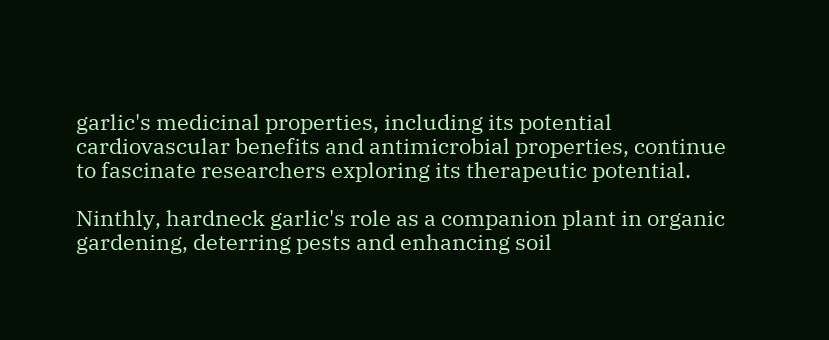garlic's medicinal properties, including its potential cardiovascular benefits and antimicrobial properties, continue to fascinate researchers exploring its therapeutic potential.

Ninthly, hardneck garlic's role as a companion plant in organic gardening, deterring pests and enhancing soil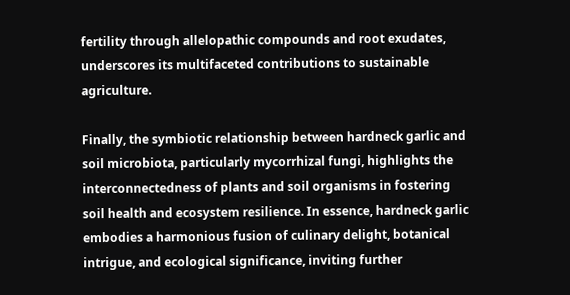fertility through allelopathic compounds and root exudates, underscores its multifaceted contributions to sustainable agriculture.

Finally, the symbiotic relationship between hardneck garlic and soil microbiota, particularly mycorrhizal fungi, highlights the interconnectedness of plants and soil organisms in fostering soil health and ecosystem resilience. In essence, hardneck garlic embodies a harmonious fusion of culinary delight, botanical intrigue, and ecological significance, inviting further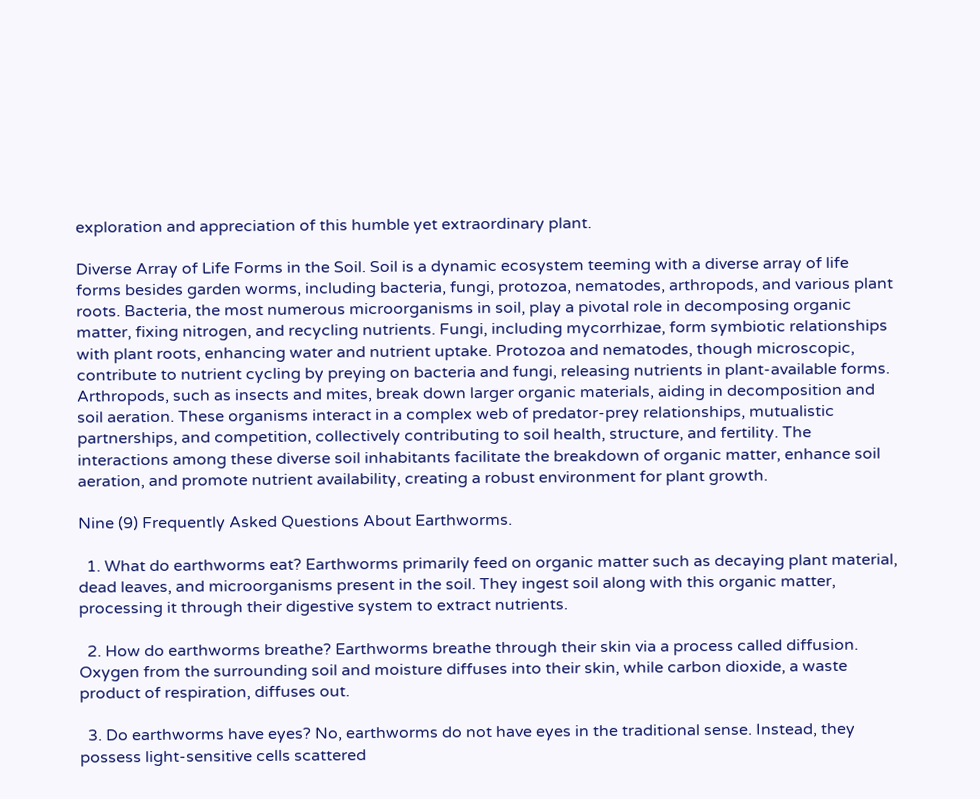exploration and appreciation of this humble yet extraordinary plant.

Diverse Array of Life Forms in the Soil. Soil is a dynamic ecosystem teeming with a diverse array of life forms besides garden worms, including bacteria, fungi, protozoa, nematodes, arthropods, and various plant roots. Bacteria, the most numerous microorganisms in soil, play a pivotal role in decomposing organic matter, fixing nitrogen, and recycling nutrients. Fungi, including mycorrhizae, form symbiotic relationships with plant roots, enhancing water and nutrient uptake. Protozoa and nematodes, though microscopic, contribute to nutrient cycling by preying on bacteria and fungi, releasing nutrients in plant-available forms. Arthropods, such as insects and mites, break down larger organic materials, aiding in decomposition and soil aeration. These organisms interact in a complex web of predator-prey relationships, mutualistic partnerships, and competition, collectively contributing to soil health, structure, and fertility. The interactions among these diverse soil inhabitants facilitate the breakdown of organic matter, enhance soil aeration, and promote nutrient availability, creating a robust environment for plant growth.

Nine (9) Frequently Asked Questions About Earthworms.

  1. What do earthworms eat? Earthworms primarily feed on organic matter such as decaying plant material, dead leaves, and microorganisms present in the soil. They ingest soil along with this organic matter, processing it through their digestive system to extract nutrients.

  2. How do earthworms breathe? Earthworms breathe through their skin via a process called diffusion. Oxygen from the surrounding soil and moisture diffuses into their skin, while carbon dioxide, a waste product of respiration, diffuses out.

  3. Do earthworms have eyes? No, earthworms do not have eyes in the traditional sense. Instead, they possess light-sensitive cells scattered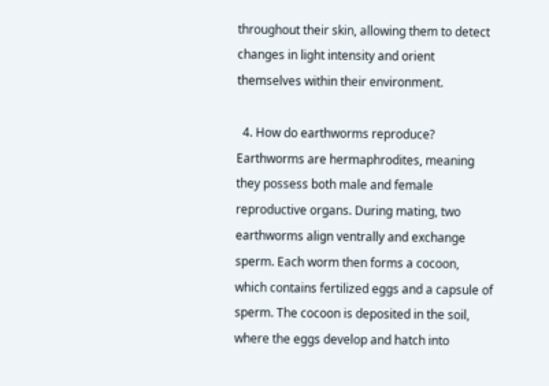throughout their skin, allowing them to detect changes in light intensity and orient themselves within their environment.

  4. How do earthworms reproduce? Earthworms are hermaphrodites, meaning they possess both male and female reproductive organs. During mating, two earthworms align ventrally and exchange sperm. Each worm then forms a cocoon, which contains fertilized eggs and a capsule of sperm. The cocoon is deposited in the soil, where the eggs develop and hatch into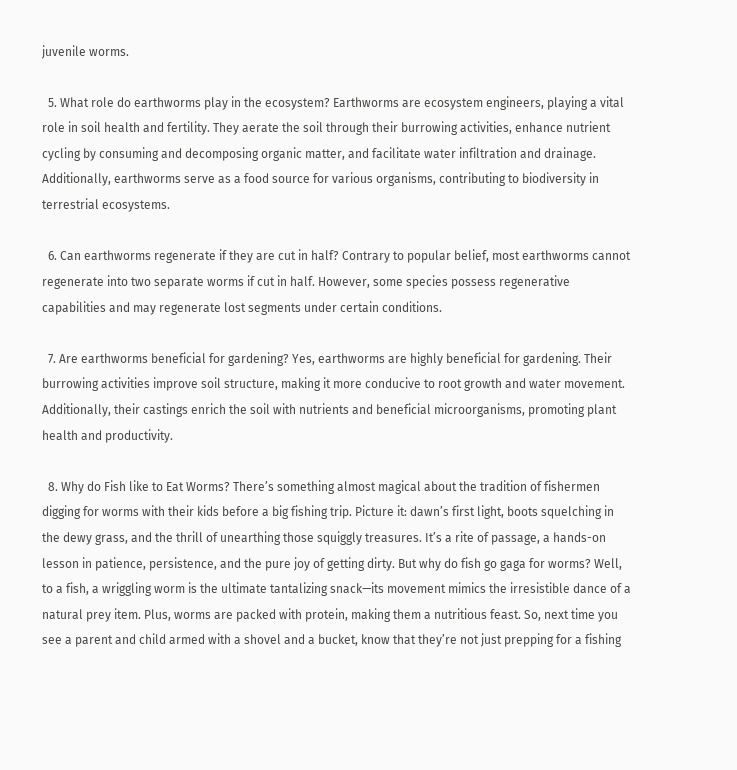juvenile worms.

  5. What role do earthworms play in the ecosystem? Earthworms are ecosystem engineers, playing a vital role in soil health and fertility. They aerate the soil through their burrowing activities, enhance nutrient cycling by consuming and decomposing organic matter, and facilitate water infiltration and drainage. Additionally, earthworms serve as a food source for various organisms, contributing to biodiversity in terrestrial ecosystems.

  6. Can earthworms regenerate if they are cut in half? Contrary to popular belief, most earthworms cannot regenerate into two separate worms if cut in half. However, some species possess regenerative capabilities and may regenerate lost segments under certain conditions.

  7. Are earthworms beneficial for gardening? Yes, earthworms are highly beneficial for gardening. Their burrowing activities improve soil structure, making it more conducive to root growth and water movement. Additionally, their castings enrich the soil with nutrients and beneficial microorganisms, promoting plant health and productivity.

  8. Why do Fish like to Eat Worms? There’s something almost magical about the tradition of fishermen digging for worms with their kids before a big fishing trip. Picture it: dawn’s first light, boots squelching in the dewy grass, and the thrill of unearthing those squiggly treasures. It’s a rite of passage, a hands-on lesson in patience, persistence, and the pure joy of getting dirty. But why do fish go gaga for worms? Well, to a fish, a wriggling worm is the ultimate tantalizing snack—its movement mimics the irresistible dance of a natural prey item. Plus, worms are packed with protein, making them a nutritious feast. So, next time you see a parent and child armed with a shovel and a bucket, know that they’re not just prepping for a fishing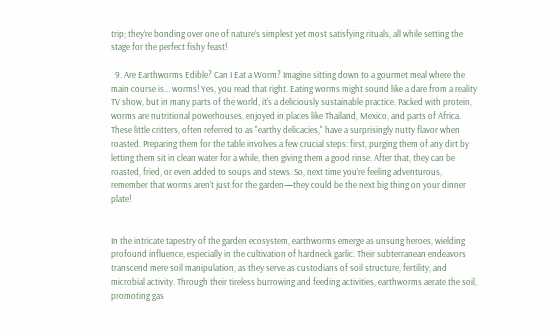trip; they’re bonding over one of nature’s simplest yet most satisfying rituals, all while setting the stage for the perfect fishy feast!

  9. Are Earthworms Edible? Can I Eat a Worm? Imagine sitting down to a gourmet meal where the main course is... worms! Yes, you read that right. Eating worms might sound like a dare from a reality TV show, but in many parts of the world, it's a deliciously sustainable practice. Packed with protein, worms are nutritional powerhouses, enjoyed in places like Thailand, Mexico, and parts of Africa. These little critters, often referred to as "earthy delicacies," have a surprisingly nutty flavor when roasted. Preparing them for the table involves a few crucial steps: first, purging them of any dirt by letting them sit in clean water for a while, then giving them a good rinse. After that, they can be roasted, fried, or even added to soups and stews. So, next time you’re feeling adventurous, remember that worms aren’t just for the garden—they could be the next big thing on your dinner plate!


In the intricate tapestry of the garden ecosystem, earthworms emerge as unsung heroes, wielding profound influence, especially in the cultivation of hardneck garlic. Their subterranean endeavors transcend mere soil manipulation, as they serve as custodians of soil structure, fertility, and microbial activity. Through their tireless burrowing and feeding activities, earthworms aerate the soil, promoting gas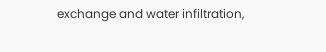exchange and water infiltration,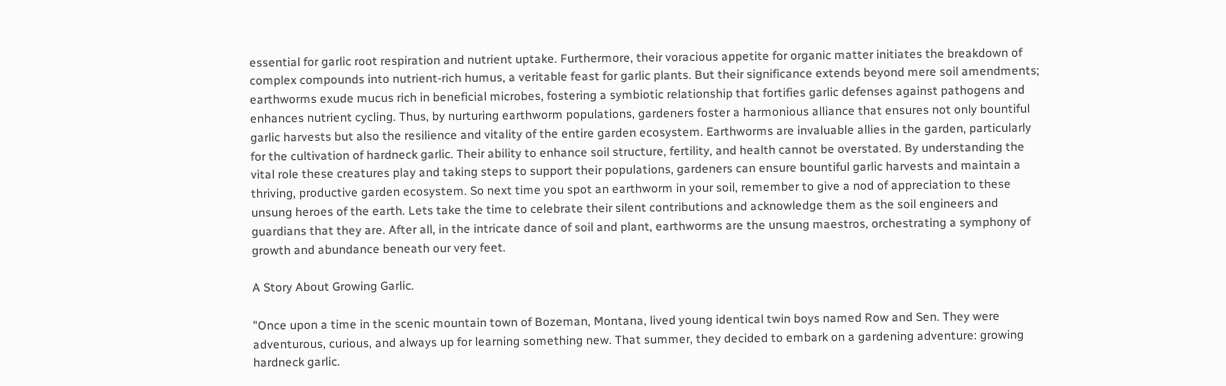essential for garlic root respiration and nutrient uptake. Furthermore, their voracious appetite for organic matter initiates the breakdown of complex compounds into nutrient-rich humus, a veritable feast for garlic plants. But their significance extends beyond mere soil amendments; earthworms exude mucus rich in beneficial microbes, fostering a symbiotic relationship that fortifies garlic defenses against pathogens and enhances nutrient cycling. Thus, by nurturing earthworm populations, gardeners foster a harmonious alliance that ensures not only bountiful garlic harvests but also the resilience and vitality of the entire garden ecosystem. Earthworms are invaluable allies in the garden, particularly for the cultivation of hardneck garlic. Their ability to enhance soil structure, fertility, and health cannot be overstated. By understanding the vital role these creatures play and taking steps to support their populations, gardeners can ensure bountiful garlic harvests and maintain a thriving, productive garden ecosystem. So next time you spot an earthworm in your soil, remember to give a nod of appreciation to these unsung heroes of the earth. Lets take the time to celebrate their silent contributions and acknowledge them as the soil engineers and guardians that they are. After all, in the intricate dance of soil and plant, earthworms are the unsung maestros, orchestrating a symphony of growth and abundance beneath our very feet.

A Story About Growing Garlic.

"Once upon a time in the scenic mountain town of Bozeman, Montana, lived young identical twin boys named Row and Sen. They were adventurous, curious, and always up for learning something new. That summer, they decided to embark on a gardening adventure: growing hardneck garlic.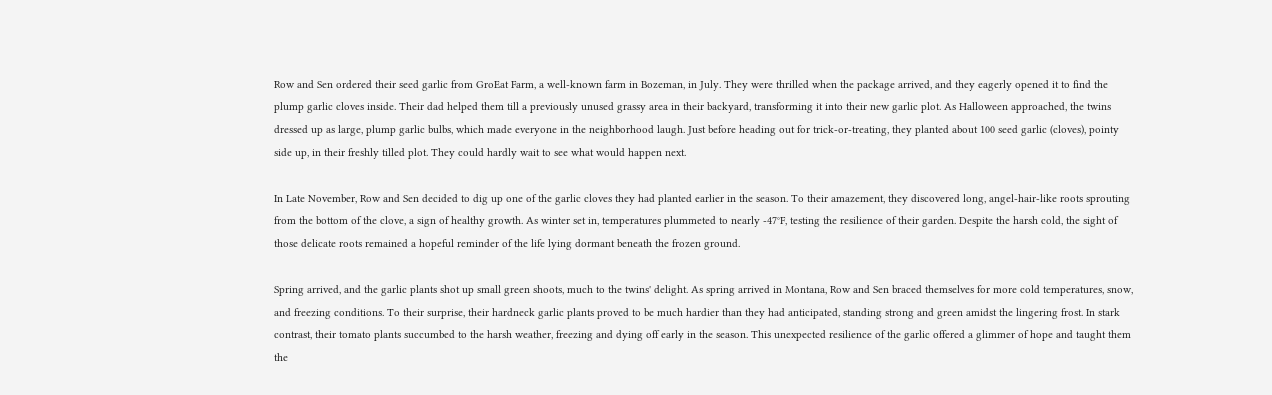Row and Sen ordered their seed garlic from GroEat Farm, a well-known farm in Bozeman, in July. They were thrilled when the package arrived, and they eagerly opened it to find the plump garlic cloves inside. Their dad helped them till a previously unused grassy area in their backyard, transforming it into their new garlic plot. As Halloween approached, the twins dressed up as large, plump garlic bulbs, which made everyone in the neighborhood laugh. Just before heading out for trick-or-treating, they planted about 100 seed garlic (cloves), pointy side up, in their freshly tilled plot. They could hardly wait to see what would happen next.

In Late November, Row and Sen decided to dig up one of the garlic cloves they had planted earlier in the season. To their amazement, they discovered long, angel-hair-like roots sprouting from the bottom of the clove, a sign of healthy growth. As winter set in, temperatures plummeted to nearly -47°F, testing the resilience of their garden. Despite the harsh cold, the sight of those delicate roots remained a hopeful reminder of the life lying dormant beneath the frozen ground.

Spring arrived, and the garlic plants shot up small green shoots, much to the twins' delight. As spring arrived in Montana, Row and Sen braced themselves for more cold temperatures, snow, and freezing conditions. To their surprise, their hardneck garlic plants proved to be much hardier than they had anticipated, standing strong and green amidst the lingering frost. In stark contrast, their tomato plants succumbed to the harsh weather, freezing and dying off early in the season. This unexpected resilience of the garlic offered a glimmer of hope and taught them the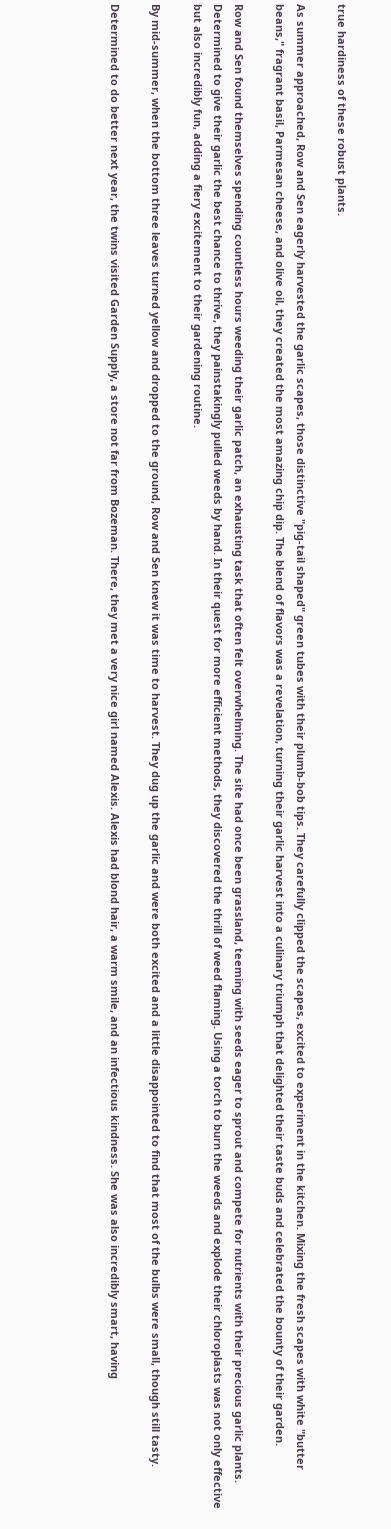true hardiness of these robust plants.

As summer approached, Row and Sen eagerly harvested the garlic scapes, those distinctive "pig-tail shaped" green tubes with their plumb-bob tips. They carefully clipped the scapes, excited to experiment in the kitchen. Mixing the fresh scapes with white "butter beans," fragrant basil, Parmesan cheese, and olive oil, they created the most amazing chip dip. The blend of flavors was a revelation, turning their garlic harvest into a culinary triumph that delighted their taste buds and celebrated the bounty of their garden.

Row and Sen found themselves spending countless hours weeding their garlic patch, an exhausting task that often felt overwhelming. The site had once been grassland, teeming with seeds eager to sprout and compete for nutrients with their precious garlic plants. Determined to give their garlic the best chance to thrive, they painstakingly pulled weeds by hand. In their quest for more efficient methods, they discovered the thrill of weed flaming. Using a torch to burn the weeds and explode their chloroplasts was not only effective but also incredibly fun, adding a fiery excitement to their gardening routine.

By mid-summer, when the bottom three leaves turned yellow and dropped to the ground, Row and Sen knew it was time to harvest. They dug up the garlic and were both excited and a little disappointed to find that most of the bulbs were small, though still tasty.

Determined to do better next year, the twins visited Garden Supply, a store not far from Bozeman. There, they met a very nice girl named Alexis. Alexis had blond hair, a warm smile, and an infectious kindness. She was also incredibly smart, having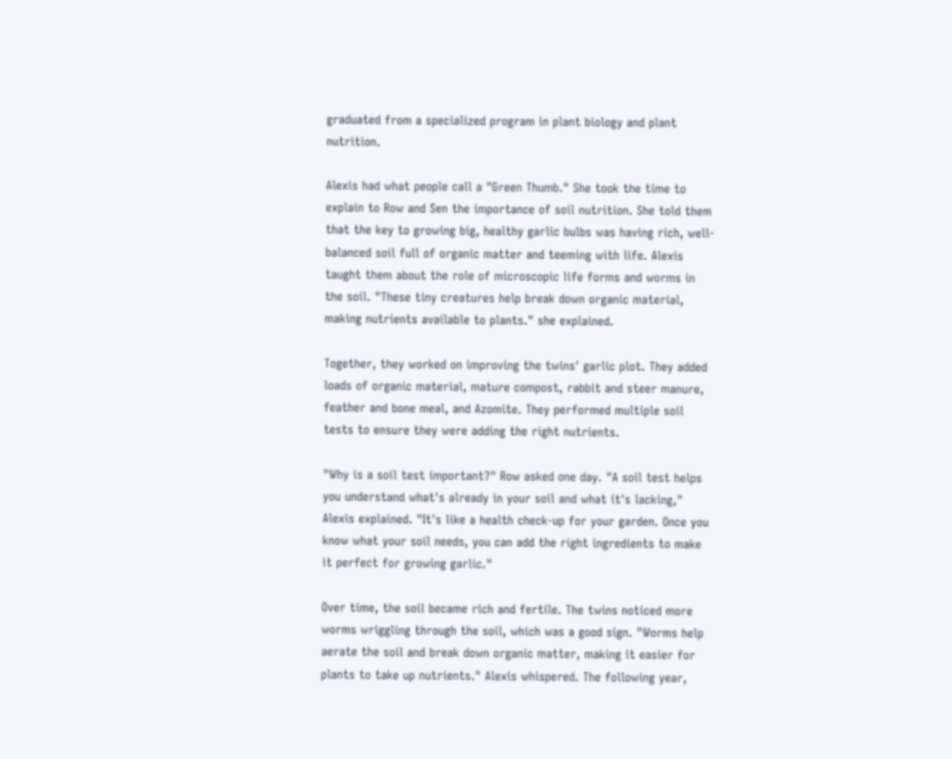graduated from a specialized program in plant biology and plant nutrition.

Alexis had what people call a "Green Thumb." She took the time to explain to Row and Sen the importance of soil nutrition. She told them that the key to growing big, healthy garlic bulbs was having rich, well-balanced soil full of organic matter and teeming with life. Alexis taught them about the role of microscopic life forms and worms in the soil. "These tiny creatures help break down organic material, making nutrients available to plants." she explained.

Together, they worked on improving the twins' garlic plot. They added loads of organic material, mature compost, rabbit and steer manure, feather and bone meal, and Azomite. They performed multiple soil tests to ensure they were adding the right nutrients.

"Why is a soil test important?" Row asked one day. "A soil test helps you understand what's already in your soil and what it's lacking," Alexis explained. "It's like a health check-up for your garden. Once you know what your soil needs, you can add the right ingredients to make it perfect for growing garlic."

Over time, the soil became rich and fertile. The twins noticed more worms wriggling through the soil, which was a good sign. "Worms help aerate the soil and break down organic matter, making it easier for plants to take up nutrients." Alexis whispered. The following year,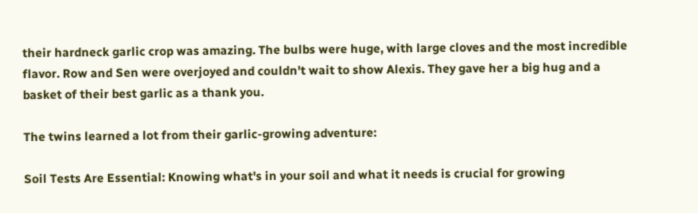their hardneck garlic crop was amazing. The bulbs were huge, with large cloves and the most incredible flavor. Row and Sen were overjoyed and couldn't wait to show Alexis. They gave her a big hug and a basket of their best garlic as a thank you.

The twins learned a lot from their garlic-growing adventure:

Soil Tests Are Essential: Knowing what's in your soil and what it needs is crucial for growing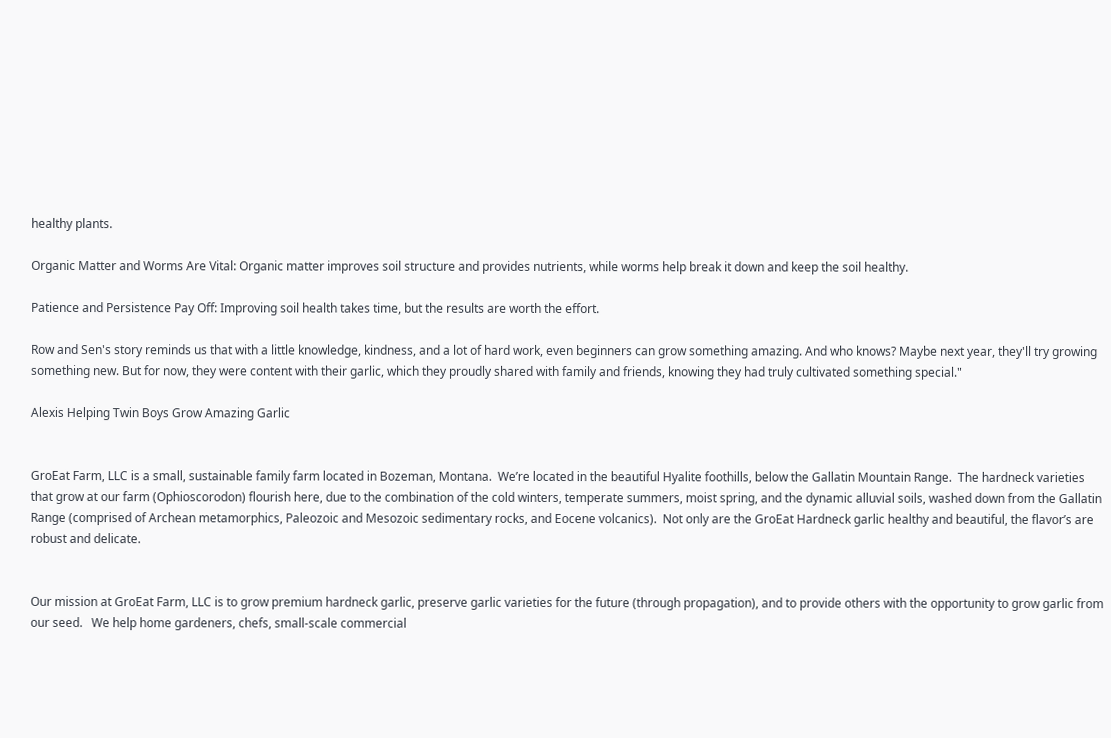healthy plants.

Organic Matter and Worms Are Vital: Organic matter improves soil structure and provides nutrients, while worms help break it down and keep the soil healthy.

Patience and Persistence Pay Off: Improving soil health takes time, but the results are worth the effort.

Row and Sen's story reminds us that with a little knowledge, kindness, and a lot of hard work, even beginners can grow something amazing. And who knows? Maybe next year, they'll try growing something new. But for now, they were content with their garlic, which they proudly shared with family and friends, knowing they had truly cultivated something special."

Alexis Helping Twin Boys Grow Amazing Garlic


GroEat Farm, LLC is a small, sustainable family farm located in Bozeman, Montana.  We’re located in the beautiful Hyalite foothills, below the Gallatin Mountain Range.  The hardneck varieties that grow at our farm (Ophioscorodon) flourish here, due to the combination of the cold winters, temperate summers, moist spring, and the dynamic alluvial soils, washed down from the Gallatin Range (comprised of Archean metamorphics, Paleozoic and Mesozoic sedimentary rocks, and Eocene volcanics).  Not only are the GroEat Hardneck garlic healthy and beautiful, the flavor’s are robust and delicate.


Our mission at GroEat Farm, LLC is to grow premium hardneck garlic, preserve garlic varieties for the future (through propagation), and to provide others with the opportunity to grow garlic from our seed.   We help home gardeners, chefs, small-scale commercial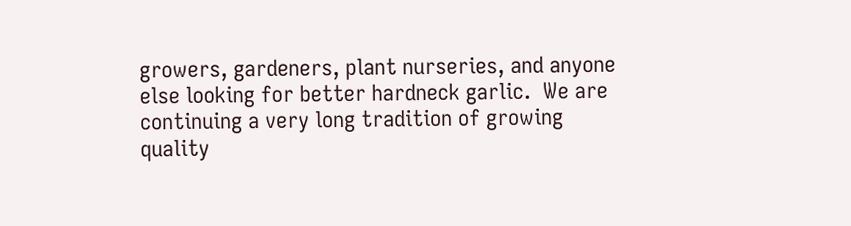growers, gardeners, plant nurseries, and anyone else looking for better hardneck garlic.  We are continuing a very long tradition of growing quality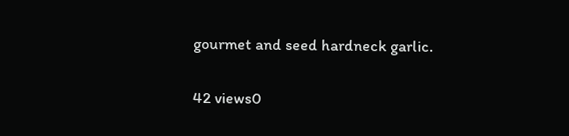gourmet and seed hardneck garlic.

42 views0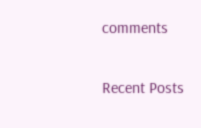comments

Recent Posts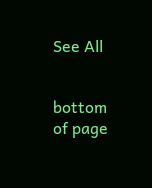See All


bottom of page